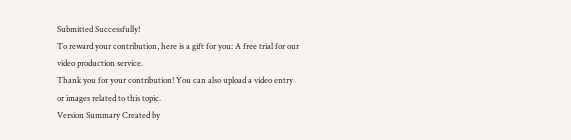Submitted Successfully!
To reward your contribution, here is a gift for you: A free trial for our video production service.
Thank you for your contribution! You can also upload a video entry or images related to this topic.
Version Summary Created by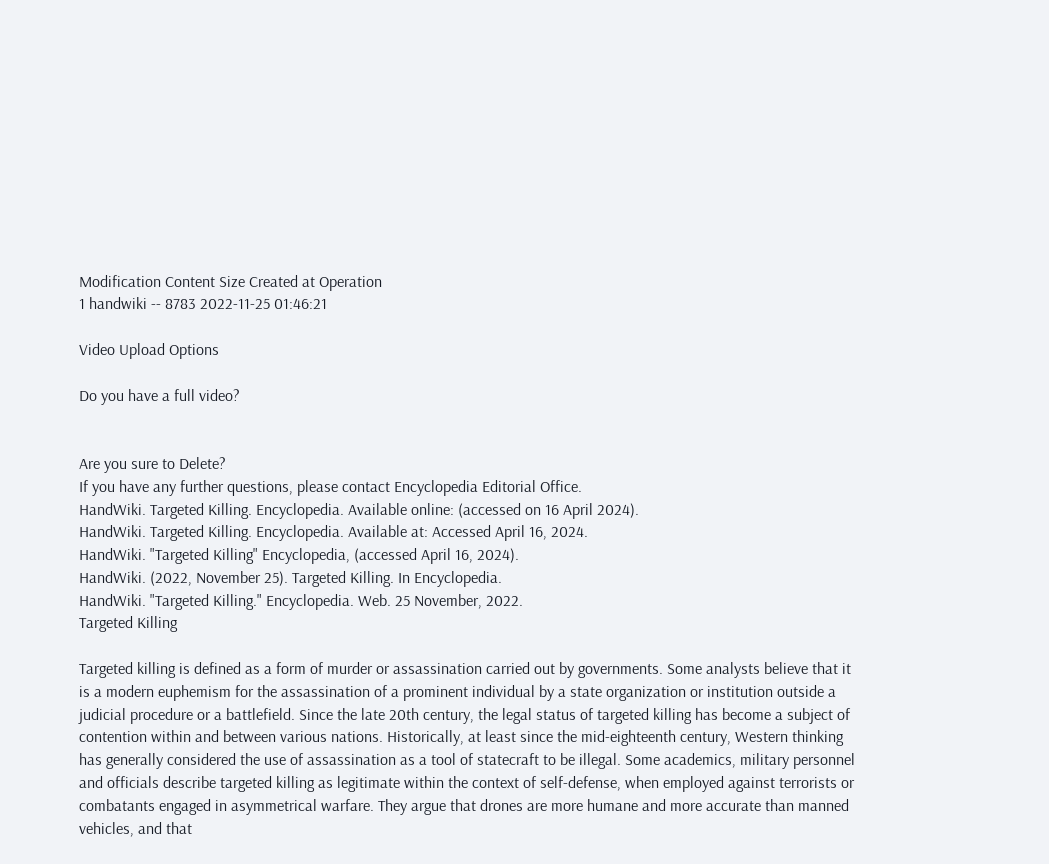Modification Content Size Created at Operation
1 handwiki -- 8783 2022-11-25 01:46:21

Video Upload Options

Do you have a full video?


Are you sure to Delete?
If you have any further questions, please contact Encyclopedia Editorial Office.
HandWiki. Targeted Killing. Encyclopedia. Available online: (accessed on 16 April 2024).
HandWiki. Targeted Killing. Encyclopedia. Available at: Accessed April 16, 2024.
HandWiki. "Targeted Killing" Encyclopedia, (accessed April 16, 2024).
HandWiki. (2022, November 25). Targeted Killing. In Encyclopedia.
HandWiki. "Targeted Killing." Encyclopedia. Web. 25 November, 2022.
Targeted Killing

Targeted killing is defined as a form of murder or assassination carried out by governments. Some analysts believe that it is a modern euphemism for the assassination of a prominent individual by a state organization or institution outside a judicial procedure or a battlefield. Since the late 20th century, the legal status of targeted killing has become a subject of contention within and between various nations. Historically, at least since the mid-eighteenth century, Western thinking has generally considered the use of assassination as a tool of statecraft to be illegal. Some academics, military personnel and officials describe targeted killing as legitimate within the context of self-defense, when employed against terrorists or combatants engaged in asymmetrical warfare. They argue that drones are more humane and more accurate than manned vehicles, and that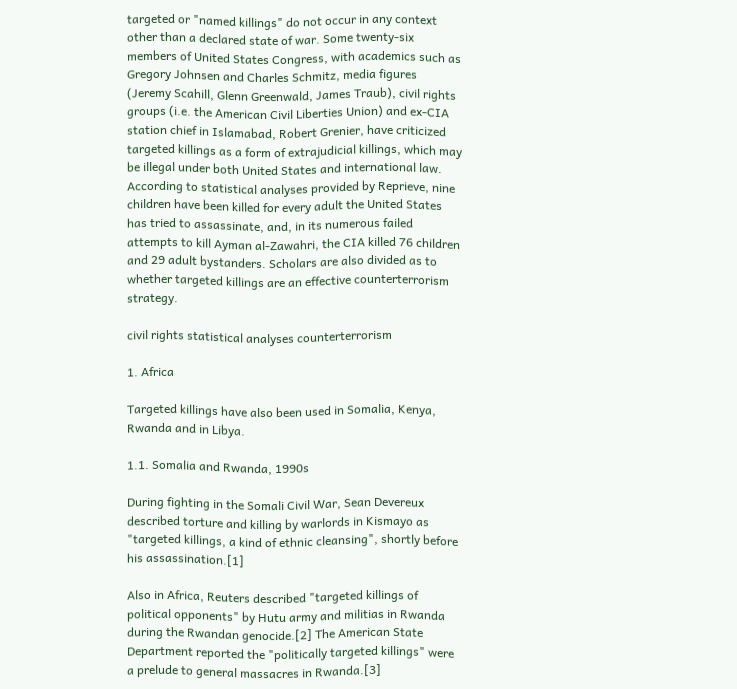targeted or "named killings" do not occur in any context other than a declared state of war. Some twenty-six members of United States Congress, with academics such as Gregory Johnsen and Charles Schmitz, media figures (Jeremy Scahill, Glenn Greenwald, James Traub), civil rights groups (i.e. the American Civil Liberties Union) and ex-CIA station chief in Islamabad, Robert Grenier, have criticized targeted killings as a form of extrajudicial killings, which may be illegal under both United States and international law. According to statistical analyses provided by Reprieve, nine children have been killed for every adult the United States has tried to assassinate, and, in its numerous failed attempts to kill Ayman al-Zawahri, the CIA killed 76 children and 29 adult bystanders. Scholars are also divided as to whether targeted killings are an effective counterterrorism strategy.

civil rights statistical analyses counterterrorism

1. Africa

Targeted killings have also been used in Somalia, Kenya, Rwanda and in Libya.

1.1. Somalia and Rwanda, 1990s

During fighting in the Somali Civil War, Sean Devereux described torture and killing by warlords in Kismayo as "targeted killings, a kind of ethnic cleansing", shortly before his assassination.[1]

Also in Africa, Reuters described "targeted killings of political opponents" by Hutu army and militias in Rwanda during the Rwandan genocide.[2] The American State Department reported the "politically targeted killings" were a prelude to general massacres in Rwanda.[3]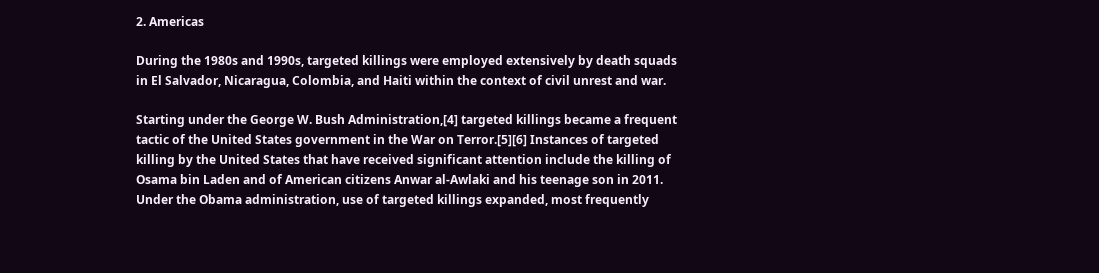2. Americas

During the 1980s and 1990s, targeted killings were employed extensively by death squads in El Salvador, Nicaragua, Colombia, and Haiti within the context of civil unrest and war.

Starting under the George W. Bush Administration,[4] targeted killings became a frequent tactic of the United States government in the War on Terror.[5][6] Instances of targeted killing by the United States that have received significant attention include the killing of Osama bin Laden and of American citizens Anwar al-Awlaki and his teenage son in 2011. Under the Obama administration, use of targeted killings expanded, most frequently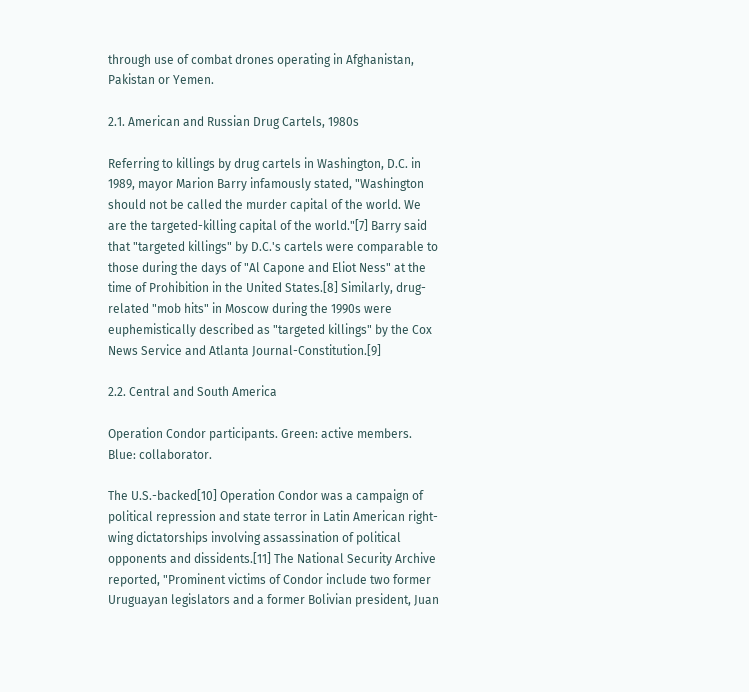through use of combat drones operating in Afghanistan, Pakistan or Yemen.

2.1. American and Russian Drug Cartels, 1980s

Referring to killings by drug cartels in Washington, D.C. in 1989, mayor Marion Barry infamously stated, "Washington should not be called the murder capital of the world. We are the targeted-killing capital of the world."[7] Barry said that "targeted killings" by D.C.'s cartels were comparable to those during the days of "Al Capone and Eliot Ness" at the time of Prohibition in the United States.[8] Similarly, drug-related "mob hits" in Moscow during the 1990s were euphemistically described as "targeted killings" by the Cox News Service and Atlanta Journal-Constitution.[9]

2.2. Central and South America

Operation Condor participants. Green: active members. Blue: collaborator.

The U.S.-backed[10] Operation Condor was a campaign of political repression and state terror in Latin American right-wing dictatorships involving assassination of political opponents and dissidents.[11] The National Security Archive reported, "Prominent victims of Condor include two former Uruguayan legislators and a former Bolivian president, Juan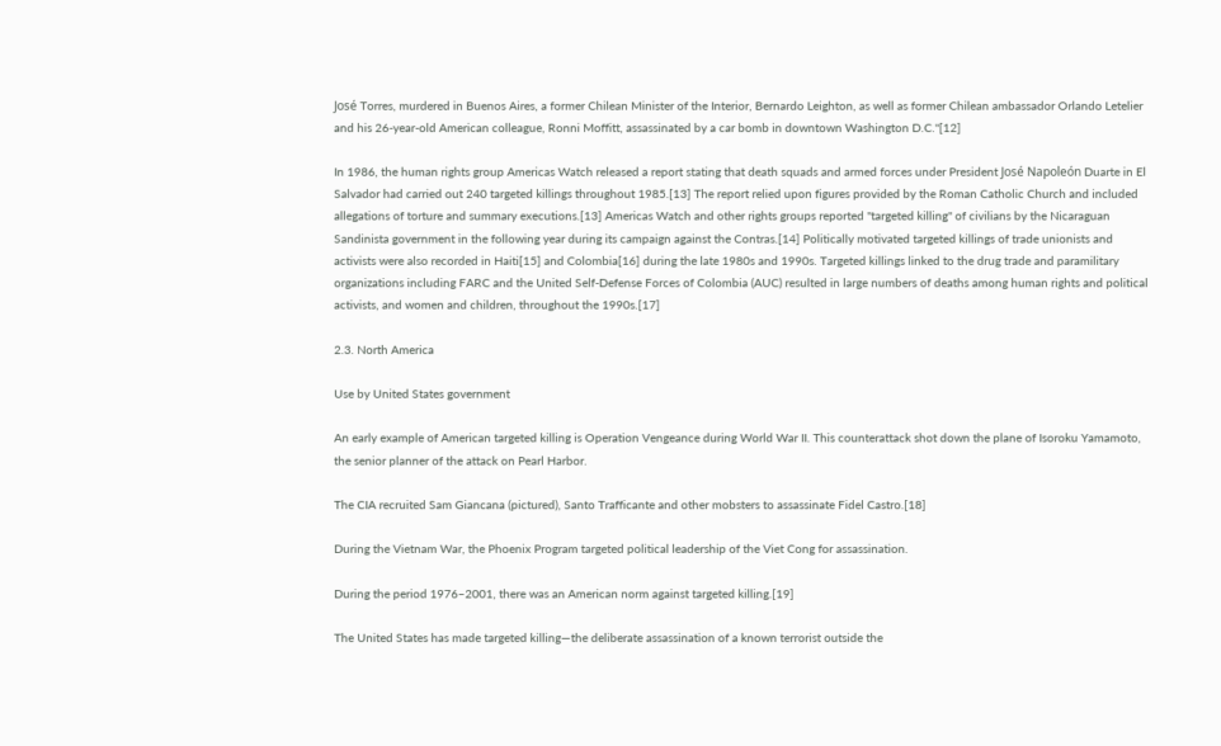José Torres, murdered in Buenos Aires, a former Chilean Minister of the Interior, Bernardo Leighton, as well as former Chilean ambassador Orlando Letelier and his 26-year-old American colleague, Ronni Moffitt, assassinated by a car bomb in downtown Washington D.C."[12]

In 1986, the human rights group Americas Watch released a report stating that death squads and armed forces under President José Napoleón Duarte in El Salvador had carried out 240 targeted killings throughout 1985.[13] The report relied upon figures provided by the Roman Catholic Church and included allegations of torture and summary executions.[13] Americas Watch and other rights groups reported "targeted killing" of civilians by the Nicaraguan Sandinista government in the following year during its campaign against the Contras.[14] Politically motivated targeted killings of trade unionists and activists were also recorded in Haiti[15] and Colombia[16] during the late 1980s and 1990s. Targeted killings linked to the drug trade and paramilitary organizations including FARC and the United Self-Defense Forces of Colombia (AUC) resulted in large numbers of deaths among human rights and political activists, and women and children, throughout the 1990s.[17]

2.3. North America

Use by United States government

An early example of American targeted killing is Operation Vengeance during World War II. This counterattack shot down the plane of Isoroku Yamamoto, the senior planner of the attack on Pearl Harbor.

The CIA recruited Sam Giancana (pictured), Santo Trafficante and other mobsters to assassinate Fidel Castro.[18]

During the Vietnam War, the Phoenix Program targeted political leadership of the Viet Cong for assassination.

During the period 1976–2001, there was an American norm against targeted killing.[19]

The United States has made targeted killing—the deliberate assassination of a known terrorist outside the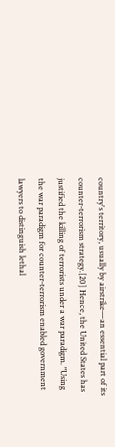country's territory, usually by airstrike—an essential part of its counter-terrorism strategy.[20] Hence, the United States has justified the killing of terrorists under a war paradigm. "Using the war paradigm for counter-terrorism enabled government lawyers to distinguish lethal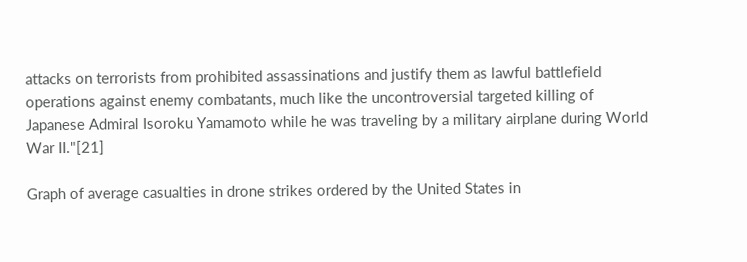attacks on terrorists from prohibited assassinations and justify them as lawful battlefield operations against enemy combatants, much like the uncontroversial targeted killing of Japanese Admiral Isoroku Yamamoto while he was traveling by a military airplane during World War II."[21]

Graph of average casualties in drone strikes ordered by the United States in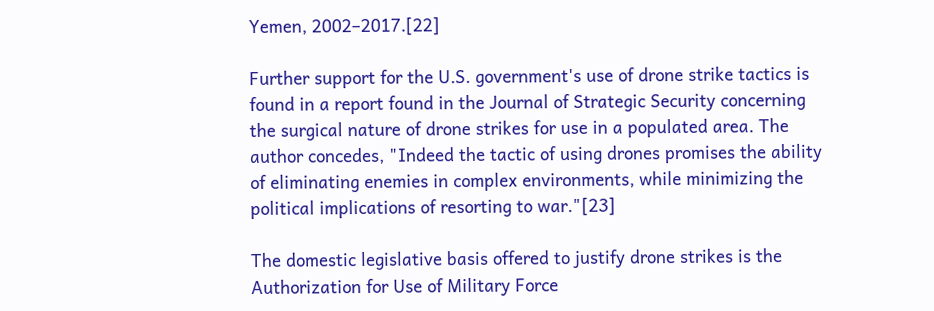Yemen, 2002–2017.[22]

Further support for the U.S. government's use of drone strike tactics is found in a report found in the Journal of Strategic Security concerning the surgical nature of drone strikes for use in a populated area. The author concedes, "Indeed the tactic of using drones promises the ability of eliminating enemies in complex environments, while minimizing the political implications of resorting to war."[23]

The domestic legislative basis offered to justify drone strikes is the Authorization for Use of Military Force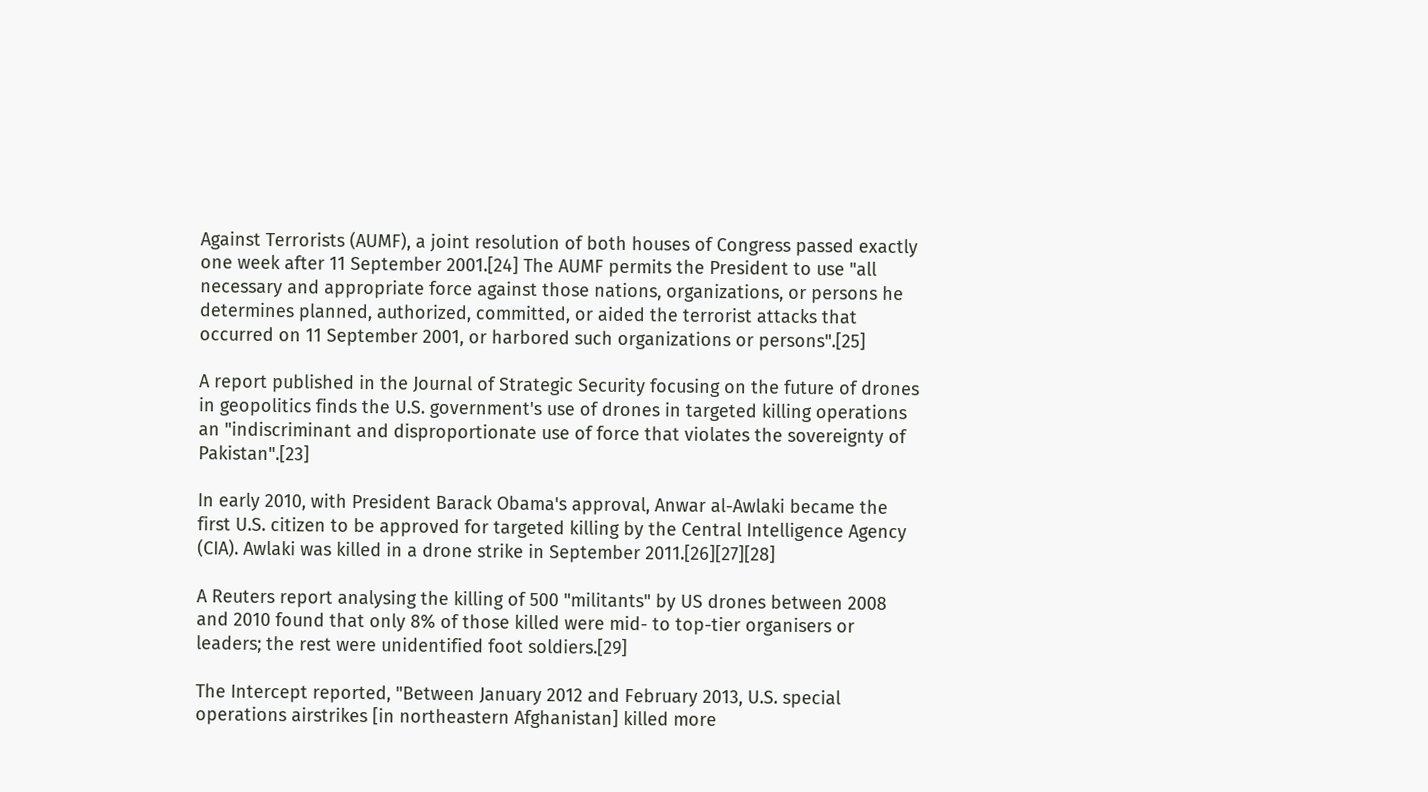Against Terrorists (AUMF), a joint resolution of both houses of Congress passed exactly one week after 11 September 2001.[24] The AUMF permits the President to use "all necessary and appropriate force against those nations, organizations, or persons he determines planned, authorized, committed, or aided the terrorist attacks that occurred on 11 September 2001, or harbored such organizations or persons".[25]

A report published in the Journal of Strategic Security focusing on the future of drones in geopolitics finds the U.S. government's use of drones in targeted killing operations an "indiscriminant and disproportionate use of force that violates the sovereignty of Pakistan".[23]

In early 2010, with President Barack Obama's approval, Anwar al-Awlaki became the first U.S. citizen to be approved for targeted killing by the Central Intelligence Agency (CIA). Awlaki was killed in a drone strike in September 2011.[26][27][28]

A Reuters report analysing the killing of 500 "militants" by US drones between 2008 and 2010 found that only 8% of those killed were mid- to top-tier organisers or leaders; the rest were unidentified foot soldiers.[29]

The Intercept reported, "Between January 2012 and February 2013, U.S. special operations airstrikes [in northeastern Afghanistan] killed more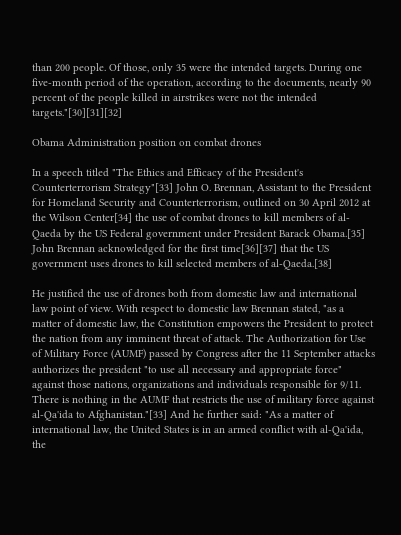than 200 people. Of those, only 35 were the intended targets. During one five-month period of the operation, according to the documents, nearly 90 percent of the people killed in airstrikes were not the intended targets."[30][31][32]

Obama Administration position on combat drones

In a speech titled "The Ethics and Efficacy of the President's Counterterrorism Strategy"[33] John O. Brennan, Assistant to the President for Homeland Security and Counterterrorism, outlined on 30 April 2012 at the Wilson Center[34] the use of combat drones to kill members of al-Qaeda by the US Federal government under President Barack Obama.[35] John Brennan acknowledged for the first time[36][37] that the US government uses drones to kill selected members of al-Qaeda.[38]

He justified the use of drones both from domestic law and international law point of view. With respect to domestic law Brennan stated, "as a matter of domestic law, the Constitution empowers the President to protect the nation from any imminent threat of attack. The Authorization for Use of Military Force (AUMF) passed by Congress after the 11 September attacks authorizes the president "to use all necessary and appropriate force" against those nations, organizations and individuals responsible for 9/11. There is nothing in the AUMF that restricts the use of military force against al-Qa'ida to Afghanistan."[33] And he further said: "As a matter of international law, the United States is in an armed conflict with al-Qa'ida, the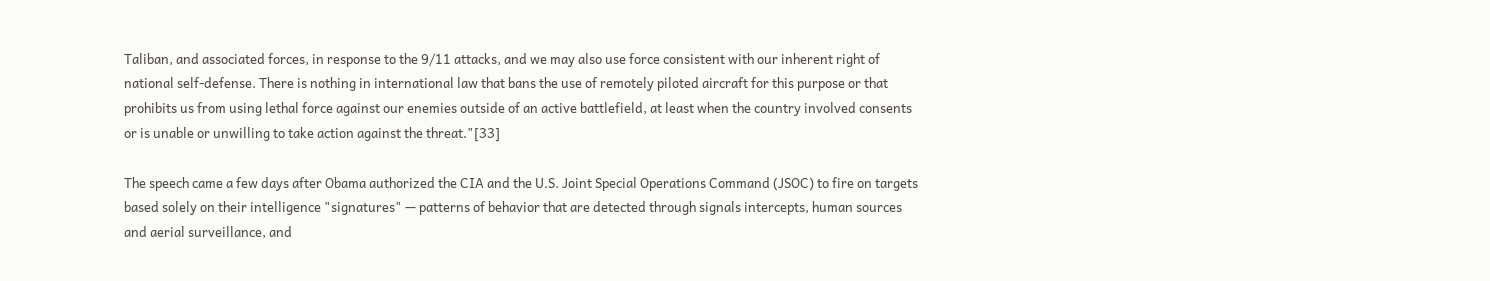Taliban, and associated forces, in response to the 9/11 attacks, and we may also use force consistent with our inherent right of national self-defense. There is nothing in international law that bans the use of remotely piloted aircraft for this purpose or that prohibits us from using lethal force against our enemies outside of an active battlefield, at least when the country involved consents or is unable or unwilling to take action against the threat."[33]

The speech came a few days after Obama authorized the CIA and the U.S. Joint Special Operations Command (JSOC) to fire on targets based solely on their intelligence "signatures" — patterns of behavior that are detected through signals intercepts, human sources and aerial surveillance, and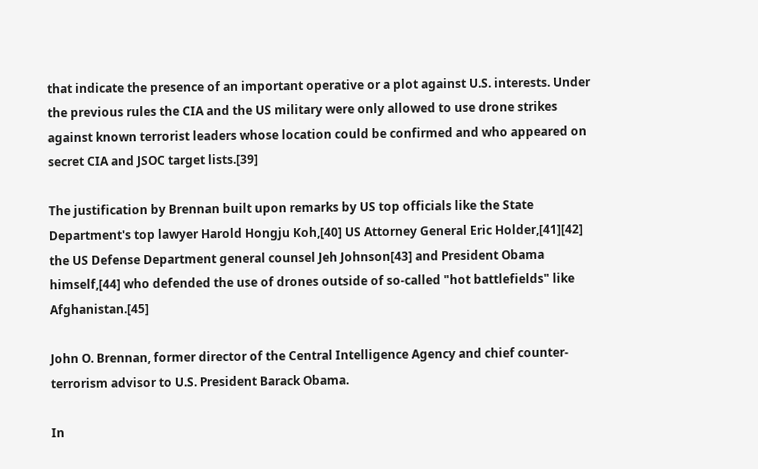that indicate the presence of an important operative or a plot against U.S. interests. Under the previous rules the CIA and the US military were only allowed to use drone strikes against known terrorist leaders whose location could be confirmed and who appeared on secret CIA and JSOC target lists.[39]

The justification by Brennan built upon remarks by US top officials like the State Department's top lawyer Harold Hongju Koh,[40] US Attorney General Eric Holder,[41][42] the US Defense Department general counsel Jeh Johnson[43] and President Obama himself,[44] who defended the use of drones outside of so-called "hot battlefields" like Afghanistan.[45]

John O. Brennan, former director of the Central Intelligence Agency and chief counter-terrorism advisor to U.S. President Barack Obama.

In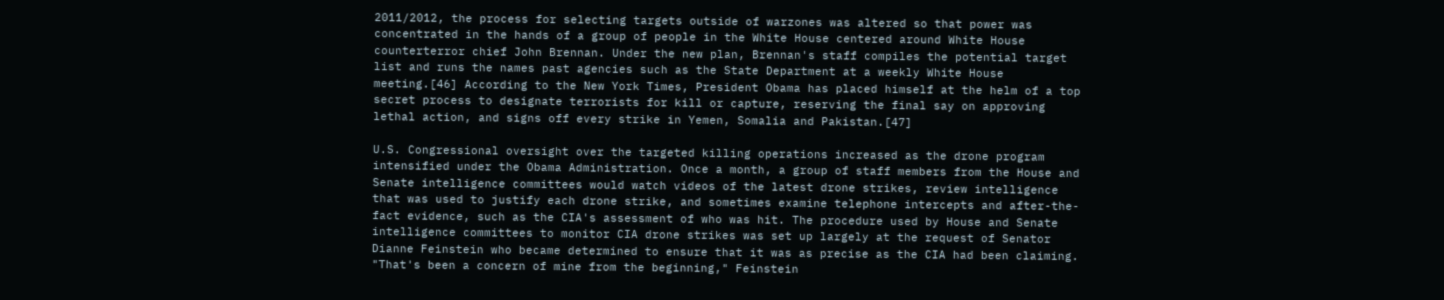2011/2012, the process for selecting targets outside of warzones was altered so that power was concentrated in the hands of a group of people in the White House centered around White House counterterror chief John Brennan. Under the new plan, Brennan's staff compiles the potential target list and runs the names past agencies such as the State Department at a weekly White House meeting.[46] According to the New York Times, President Obama has placed himself at the helm of a top secret process to designate terrorists for kill or capture, reserving the final say on approving lethal action, and signs off every strike in Yemen, Somalia and Pakistan.[47]

U.S. Congressional oversight over the targeted killing operations increased as the drone program intensified under the Obama Administration. Once a month, a group of staff members from the House and Senate intelligence committees would watch videos of the latest drone strikes, review intelligence that was used to justify each drone strike, and sometimes examine telephone intercepts and after-the-fact evidence, such as the CIA's assessment of who was hit. The procedure used by House and Senate intelligence committees to monitor CIA drone strikes was set up largely at the request of Senator Dianne Feinstein who became determined to ensure that it was as precise as the CIA had been claiming. "That's been a concern of mine from the beginning," Feinstein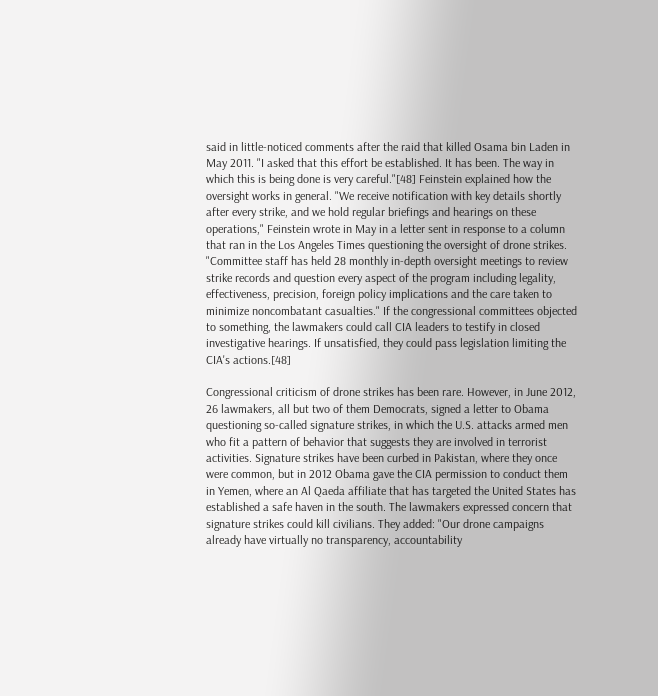said in little-noticed comments after the raid that killed Osama bin Laden in May 2011. "I asked that this effort be established. It has been. The way in which this is being done is very careful."[48] Feinstein explained how the oversight works in general. "We receive notification with key details shortly after every strike, and we hold regular briefings and hearings on these operations," Feinstein wrote in May in a letter sent in response to a column that ran in the Los Angeles Times questioning the oversight of drone strikes. "Committee staff has held 28 monthly in-depth oversight meetings to review strike records and question every aspect of the program including legality, effectiveness, precision, foreign policy implications and the care taken to minimize noncombatant casualties." If the congressional committees objected to something, the lawmakers could call CIA leaders to testify in closed investigative hearings. If unsatisfied, they could pass legislation limiting the CIA's actions.[48]

Congressional criticism of drone strikes has been rare. However, in June 2012, 26 lawmakers, all but two of them Democrats, signed a letter to Obama questioning so-called signature strikes, in which the U.S. attacks armed men who fit a pattern of behavior that suggests they are involved in terrorist activities. Signature strikes have been curbed in Pakistan, where they once were common, but in 2012 Obama gave the CIA permission to conduct them in Yemen, where an Al Qaeda affiliate that has targeted the United States has established a safe haven in the south. The lawmakers expressed concern that signature strikes could kill civilians. They added: "Our drone campaigns already have virtually no transparency, accountability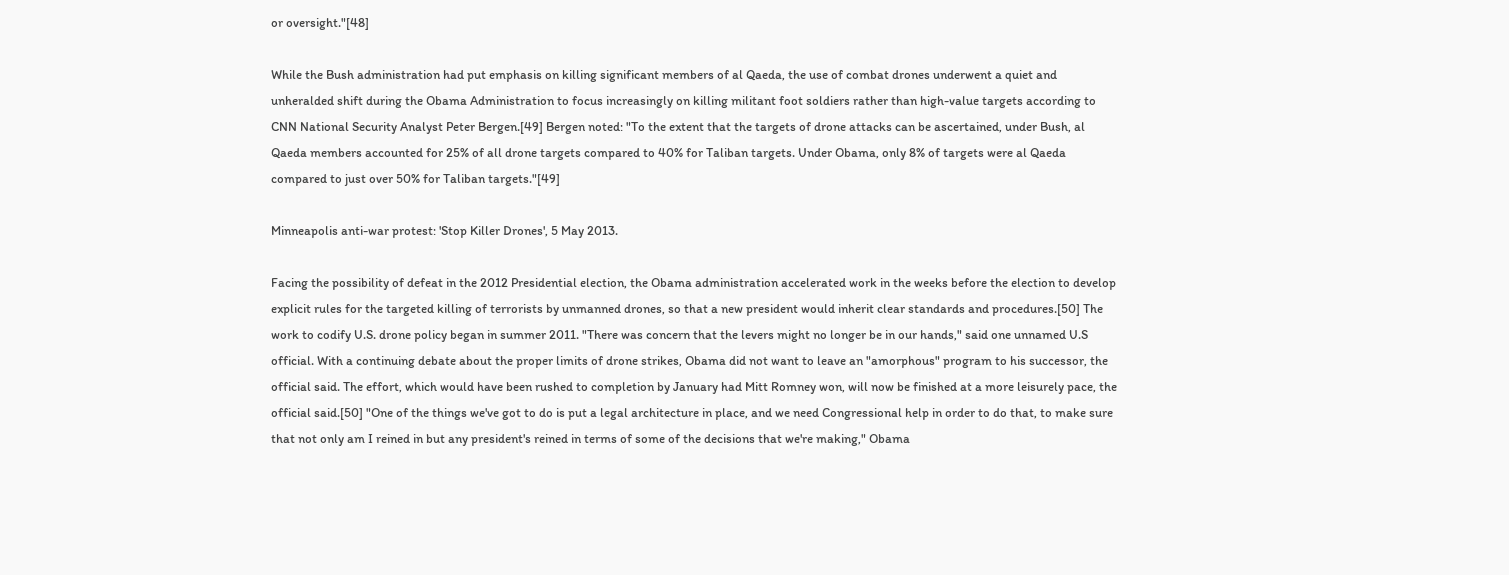or oversight."[48]

While the Bush administration had put emphasis on killing significant members of al Qaeda, the use of combat drones underwent a quiet and unheralded shift during the Obama Administration to focus increasingly on killing militant foot soldiers rather than high-value targets according to CNN National Security Analyst Peter Bergen.[49] Bergen noted: "To the extent that the targets of drone attacks can be ascertained, under Bush, al Qaeda members accounted for 25% of all drone targets compared to 40% for Taliban targets. Under Obama, only 8% of targets were al Qaeda compared to just over 50% for Taliban targets."[49]

Minneapolis anti-war protest: 'Stop Killer Drones', 5 May 2013.

Facing the possibility of defeat in the 2012 Presidential election, the Obama administration accelerated work in the weeks before the election to develop explicit rules for the targeted killing of terrorists by unmanned drones, so that a new president would inherit clear standards and procedures.[50] The work to codify U.S. drone policy began in summer 2011. "There was concern that the levers might no longer be in our hands," said one unnamed U.S official. With a continuing debate about the proper limits of drone strikes, Obama did not want to leave an "amorphous" program to his successor, the official said. The effort, which would have been rushed to completion by January had Mitt Romney won, will now be finished at a more leisurely pace, the official said.[50] "One of the things we've got to do is put a legal architecture in place, and we need Congressional help in order to do that, to make sure that not only am I reined in but any president's reined in terms of some of the decisions that we're making," Obama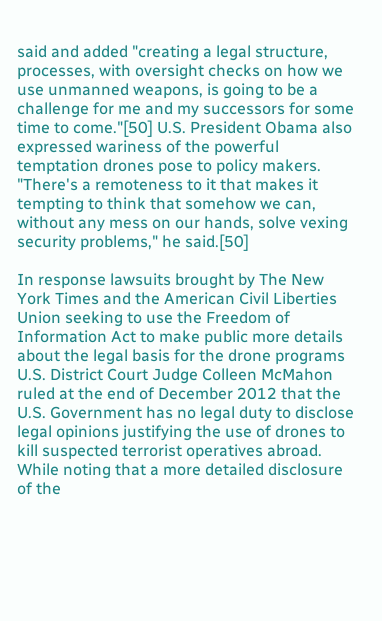said and added "creating a legal structure, processes, with oversight checks on how we use unmanned weapons, is going to be a challenge for me and my successors for some time to come."[50] U.S. President Obama also expressed wariness of the powerful temptation drones pose to policy makers. "There's a remoteness to it that makes it tempting to think that somehow we can, without any mess on our hands, solve vexing security problems," he said.[50]

In response lawsuits brought by The New York Times and the American Civil Liberties Union seeking to use the Freedom of Information Act to make public more details about the legal basis for the drone programs U.S. District Court Judge Colleen McMahon ruled at the end of December 2012 that the U.S. Government has no legal duty to disclose legal opinions justifying the use of drones to kill suspected terrorist operatives abroad. While noting that a more detailed disclosure of the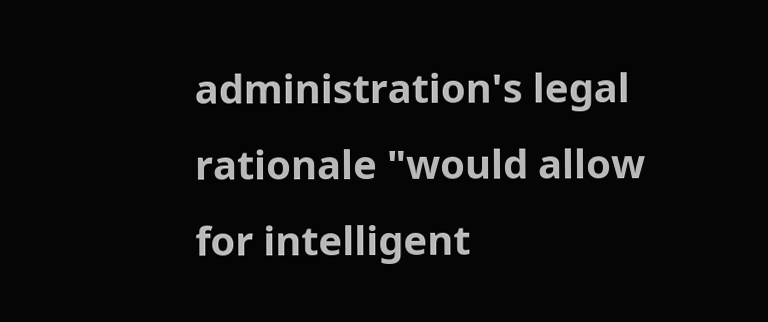administration's legal rationale "would allow for intelligent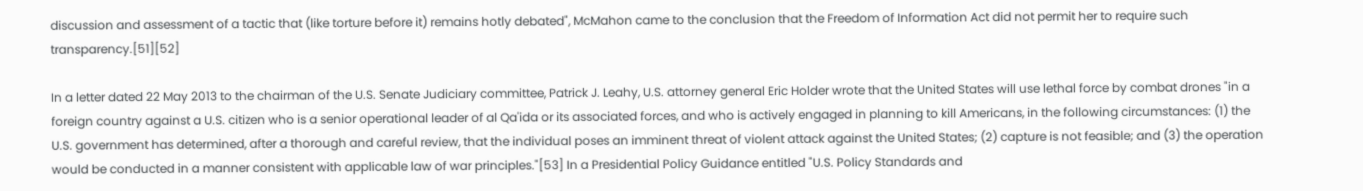discussion and assessment of a tactic that (like torture before it) remains hotly debated", McMahon came to the conclusion that the Freedom of Information Act did not permit her to require such transparency.[51][52]

In a letter dated 22 May 2013 to the chairman of the U.S. Senate Judiciary committee, Patrick J. Leahy, U.S. attorney general Eric Holder wrote that the United States will use lethal force by combat drones "in a foreign country against a U.S. citizen who is a senior operational leader of al Qa'ida or its associated forces, and who is actively engaged in planning to kill Americans, in the following circumstances: (1) the U.S. government has determined, after a thorough and careful review, that the individual poses an imminent threat of violent attack against the United States; (2) capture is not feasible; and (3) the operation would be conducted in a manner consistent with applicable law of war principles."[53] In a Presidential Policy Guidance entitled "U.S. Policy Standards and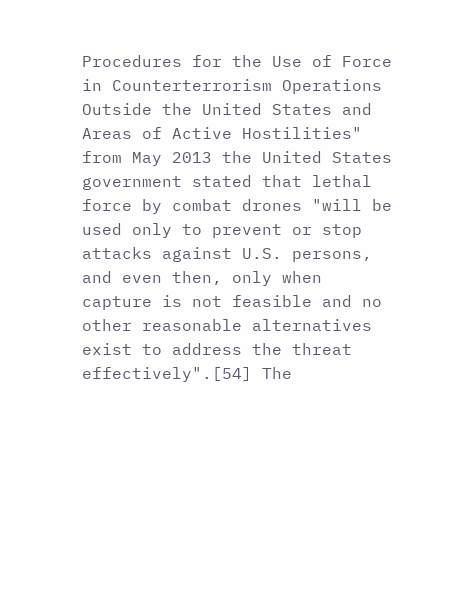Procedures for the Use of Force in Counterterrorism Operations Outside the United States and Areas of Active Hostilities" from May 2013 the United States government stated that lethal force by combat drones "will be used only to prevent or stop attacks against U.S. persons, and even then, only when capture is not feasible and no other reasonable alternatives exist to address the threat effectively".[54] The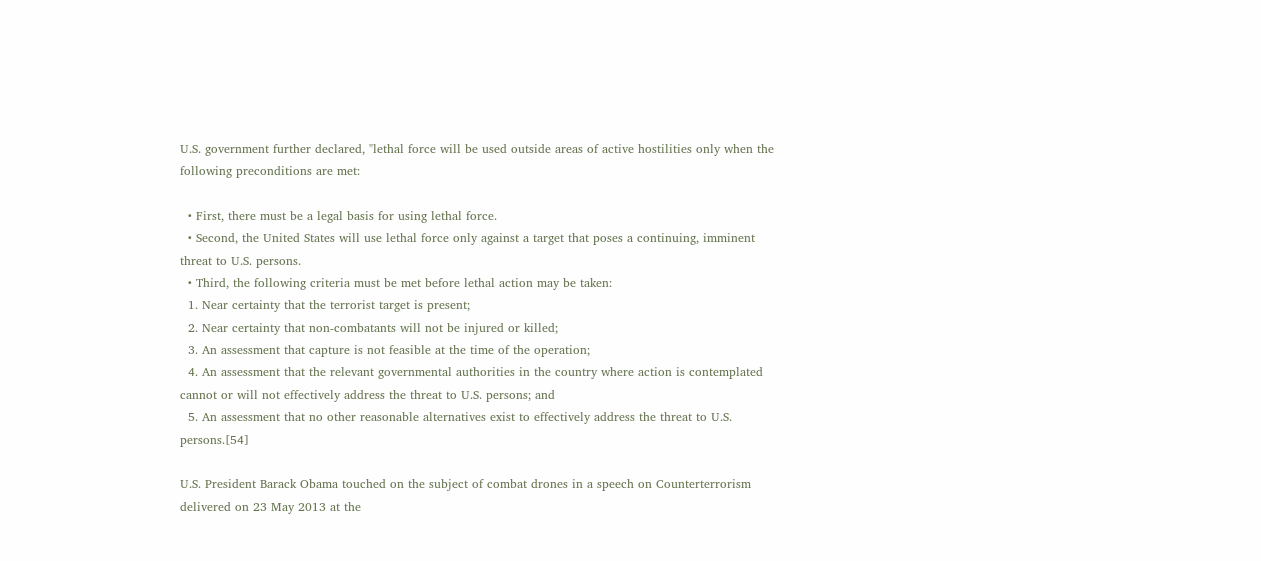U.S. government further declared, "lethal force will be used outside areas of active hostilities only when the following preconditions are met:

  • First, there must be a legal basis for using lethal force.
  • Second, the United States will use lethal force only against a target that poses a continuing, imminent threat to U.S. persons.
  • Third, the following criteria must be met before lethal action may be taken:
  1. Near certainty that the terrorist target is present;
  2. Near certainty that non-combatants will not be injured or killed;
  3. An assessment that capture is not feasible at the time of the operation;
  4. An assessment that the relevant governmental authorities in the country where action is contemplated cannot or will not effectively address the threat to U.S. persons; and
  5. An assessment that no other reasonable alternatives exist to effectively address the threat to U.S. persons.[54]

U.S. President Barack Obama touched on the subject of combat drones in a speech on Counterterrorism delivered on 23 May 2013 at the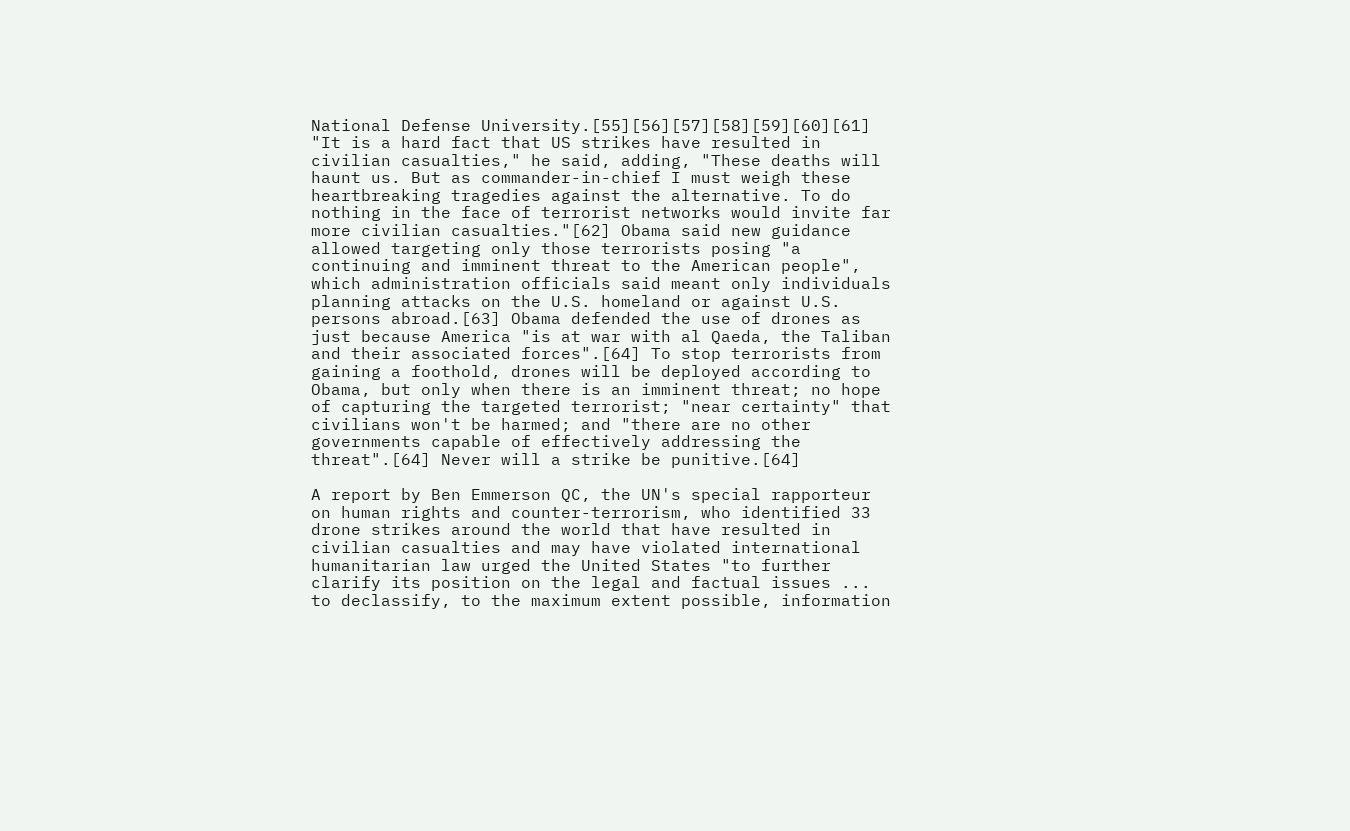National Defense University.[55][56][57][58][59][60][61] "It is a hard fact that US strikes have resulted in civilian casualties," he said, adding, "These deaths will haunt us. But as commander-in-chief I must weigh these heartbreaking tragedies against the alternative. To do nothing in the face of terrorist networks would invite far more civilian casualties."[62] Obama said new guidance allowed targeting only those terrorists posing "a continuing and imminent threat to the American people", which administration officials said meant only individuals planning attacks on the U.S. homeland or against U.S. persons abroad.[63] Obama defended the use of drones as just because America "is at war with al Qaeda, the Taliban and their associated forces".[64] To stop terrorists from gaining a foothold, drones will be deployed according to Obama, but only when there is an imminent threat; no hope of capturing the targeted terrorist; "near certainty" that civilians won't be harmed; and "there are no other governments capable of effectively addressing the threat".[64] Never will a strike be punitive.[64]

A report by Ben Emmerson QC, the UN's special rapporteur on human rights and counter-terrorism, who identified 33 drone strikes around the world that have resulted in civilian casualties and may have violated international humanitarian law urged the United States "to further clarify its position on the legal and factual issues ... to declassify, to the maximum extent possible, information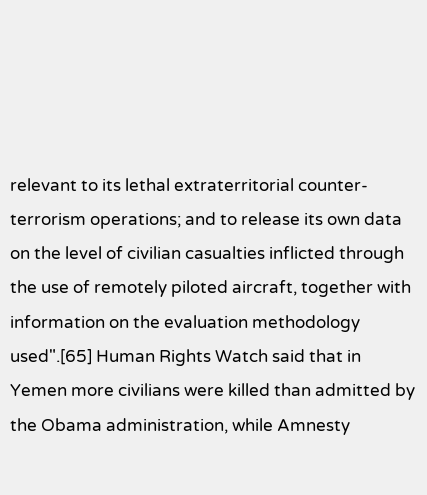relevant to its lethal extraterritorial counter-terrorism operations; and to release its own data on the level of civilian casualties inflicted through the use of remotely piloted aircraft, together with information on the evaluation methodology used".[65] Human Rights Watch said that in Yemen more civilians were killed than admitted by the Obama administration, while Amnesty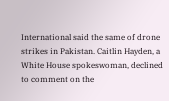International said the same of drone strikes in Pakistan. Caitlin Hayden, a White House spokeswoman, declined to comment on the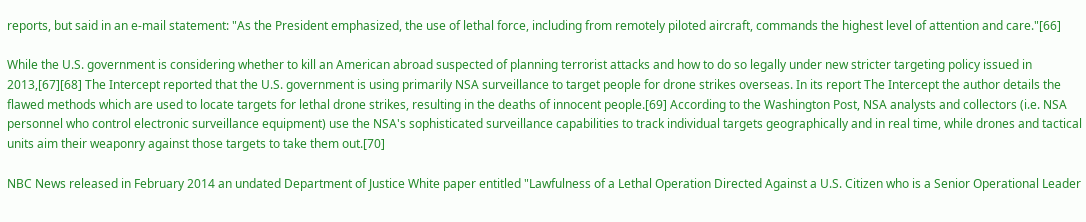reports, but said in an e-mail statement: "As the President emphasized, the use of lethal force, including from remotely piloted aircraft, commands the highest level of attention and care."[66]

While the U.S. government is considering whether to kill an American abroad suspected of planning terrorist attacks and how to do so legally under new stricter targeting policy issued in 2013,[67][68] The Intercept reported that the U.S. government is using primarily NSA surveillance to target people for drone strikes overseas. In its report The Intercept the author details the flawed methods which are used to locate targets for lethal drone strikes, resulting in the deaths of innocent people.[69] According to the Washington Post, NSA analysts and collectors (i.e. NSA personnel who control electronic surveillance equipment) use the NSA's sophisticated surveillance capabilities to track individual targets geographically and in real time, while drones and tactical units aim their weaponry against those targets to take them out.[70]

NBC News released in February 2014 an undated Department of Justice White paper entitled "Lawfulness of a Lethal Operation Directed Against a U.S. Citizen who is a Senior Operational Leader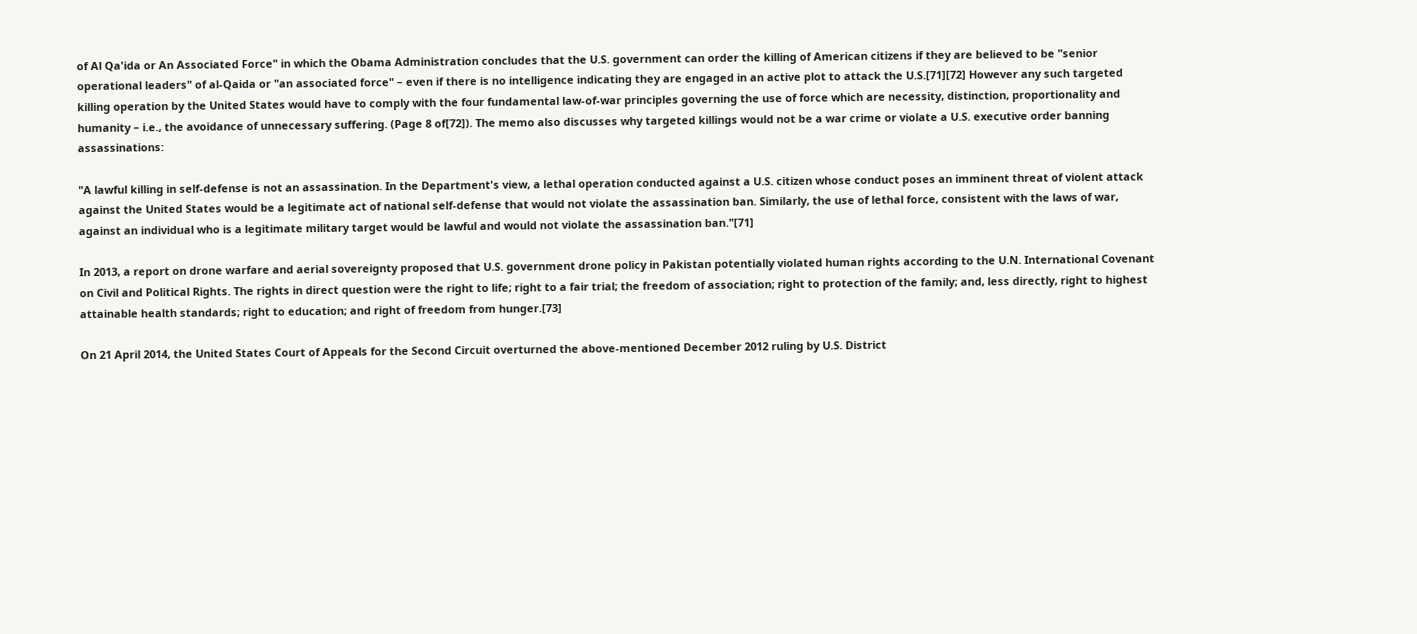of Al Qa'ida or An Associated Force" in which the Obama Administration concludes that the U.S. government can order the killing of American citizens if they are believed to be "senior operational leaders" of al-Qaida or "an associated force" – even if there is no intelligence indicating they are engaged in an active plot to attack the U.S.[71][72] However any such targeted killing operation by the United States would have to comply with the four fundamental law-of-war principles governing the use of force which are necessity, distinction, proportionality and humanity – i.e., the avoidance of unnecessary suffering. (Page 8 of[72]). The memo also discusses why targeted killings would not be a war crime or violate a U.S. executive order banning assassinations:

"A lawful killing in self-defense is not an assassination. In the Department's view, a lethal operation conducted against a U.S. citizen whose conduct poses an imminent threat of violent attack against the United States would be a legitimate act of national self-defense that would not violate the assassination ban. Similarly, the use of lethal force, consistent with the laws of war, against an individual who is a legitimate military target would be lawful and would not violate the assassination ban."[71]

In 2013, a report on drone warfare and aerial sovereignty proposed that U.S. government drone policy in Pakistan potentially violated human rights according to the U.N. International Covenant on Civil and Political Rights. The rights in direct question were the right to life; right to a fair trial; the freedom of association; right to protection of the family; and, less directly, right to highest attainable health standards; right to education; and right of freedom from hunger.[73]

On 21 April 2014, the United States Court of Appeals for the Second Circuit overturned the above-mentioned December 2012 ruling by U.S. District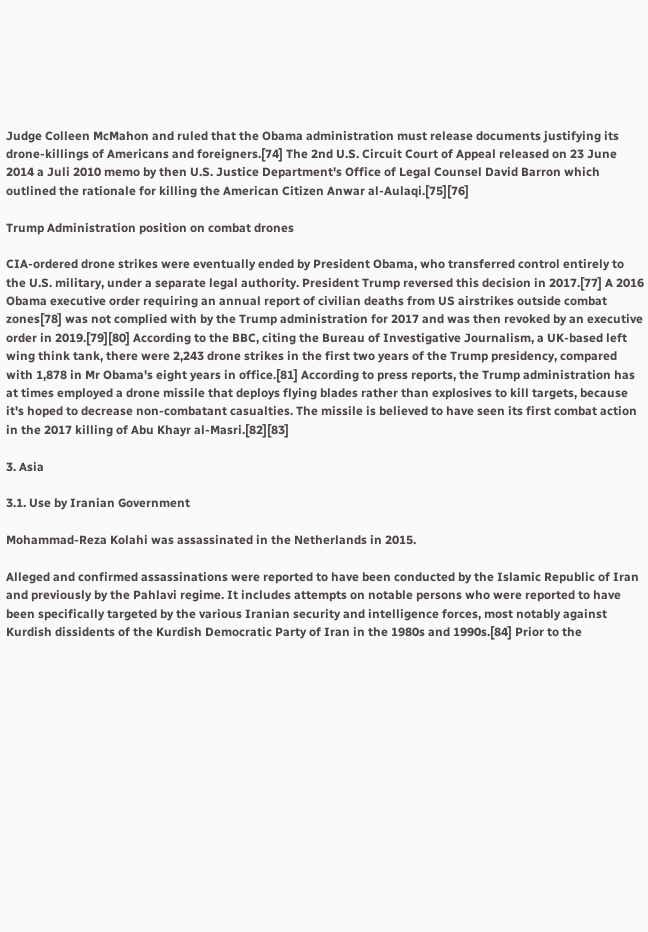Judge Colleen McMahon and ruled that the Obama administration must release documents justifying its drone-killings of Americans and foreigners.[74] The 2nd U.S. Circuit Court of Appeal released on 23 June 2014 a Juli 2010 memo by then U.S. Justice Department's Office of Legal Counsel David Barron which outlined the rationale for killing the American Citizen Anwar al-Aulaqi.[75][76]

Trump Administration position on combat drones

CIA-ordered drone strikes were eventually ended by President Obama, who transferred control entirely to the U.S. military, under a separate legal authority. President Trump reversed this decision in 2017.[77] A 2016 Obama executive order requiring an annual report of civilian deaths from US airstrikes outside combat zones[78] was not complied with by the Trump administration for 2017 and was then revoked by an executive order in 2019.[79][80] According to the BBC, citing the Bureau of Investigative Journalism, a UK-based left wing think tank, there were 2,243 drone strikes in the first two years of the Trump presidency, compared with 1,878 in Mr Obama's eight years in office.[81] According to press reports, the Trump administration has at times employed a drone missile that deploys flying blades rather than explosives to kill targets, because it's hoped to decrease non-combatant casualties. The missile is believed to have seen its first combat action in the 2017 killing of Abu Khayr al-Masri.[82][83]

3. Asia

3.1. Use by Iranian Government

Mohammad-Reza Kolahi was assassinated in the Netherlands in 2015.

Alleged and confirmed assassinations were reported to have been conducted by the Islamic Republic of Iran and previously by the Pahlavi regime. It includes attempts on notable persons who were reported to have been specifically targeted by the various Iranian security and intelligence forces, most notably against Kurdish dissidents of the Kurdish Democratic Party of Iran in the 1980s and 1990s.[84] Prior to the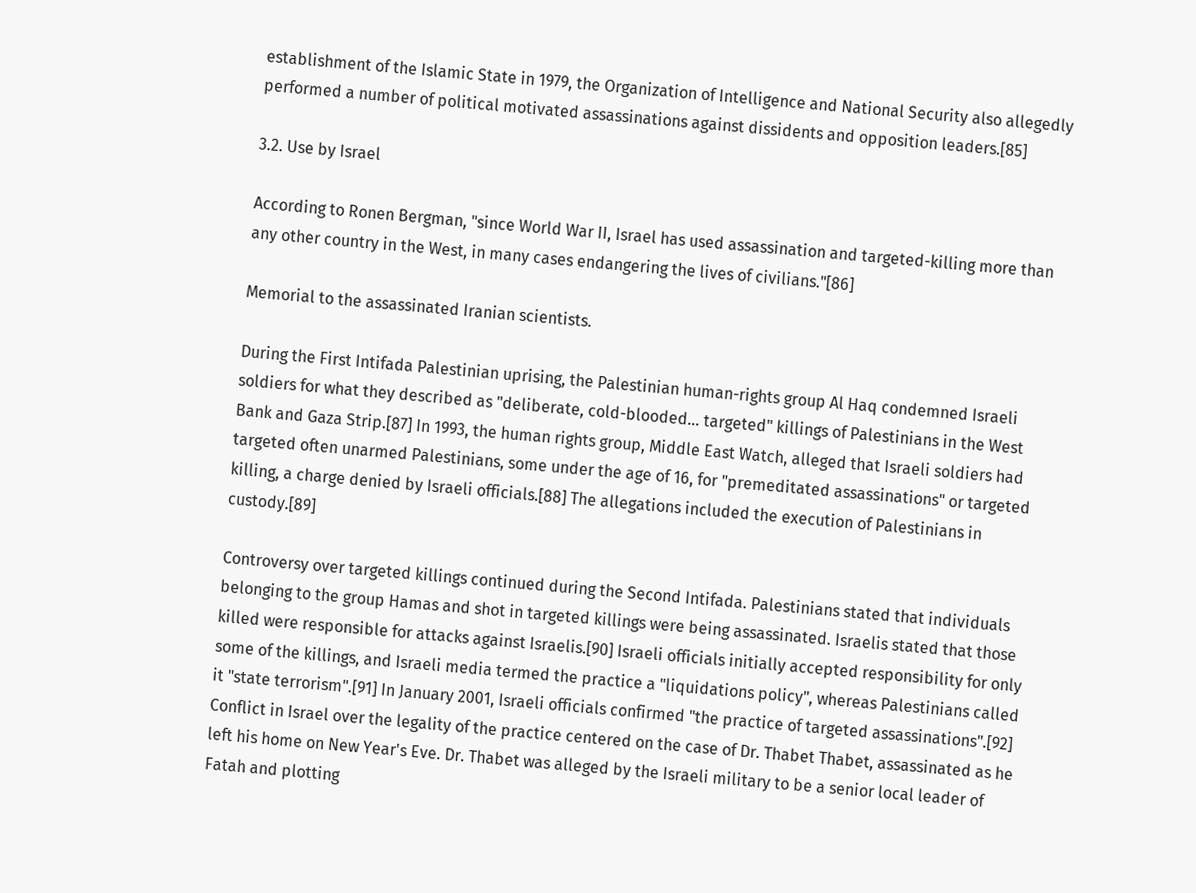establishment of the Islamic State in 1979, the Organization of Intelligence and National Security also allegedly performed a number of political motivated assassinations against dissidents and opposition leaders.[85]

3.2. Use by Israel

According to Ronen Bergman, "since World War II, Israel has used assassination and targeted-killing more than any other country in the West, in many cases endangering the lives of civilians."[86]

Memorial to the assassinated Iranian scientists.

During the First Intifada Palestinian uprising, the Palestinian human-rights group Al Haq condemned Israeli soldiers for what they described as "deliberate, cold-blooded... targeted" killings of Palestinians in the West Bank and Gaza Strip.[87] In 1993, the human rights group, Middle East Watch, alleged that Israeli soldiers had targeted often unarmed Palestinians, some under the age of 16, for "premeditated assassinations" or targeted killing, a charge denied by Israeli officials.[88] The allegations included the execution of Palestinians in custody.[89]

Controversy over targeted killings continued during the Second Intifada. Palestinians stated that individuals belonging to the group Hamas and shot in targeted killings were being assassinated. Israelis stated that those killed were responsible for attacks against Israelis.[90] Israeli officials initially accepted responsibility for only some of the killings, and Israeli media termed the practice a "liquidations policy", whereas Palestinians called it "state terrorism".[91] In January 2001, Israeli officials confirmed "the practice of targeted assassinations".[92] Conflict in Israel over the legality of the practice centered on the case of Dr. Thabet Thabet, assassinated as he left his home on New Year's Eve. Dr. Thabet was alleged by the Israeli military to be a senior local leader of Fatah and plotting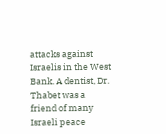attacks against Israelis in the West Bank. A dentist, Dr. Thabet was a friend of many Israeli peace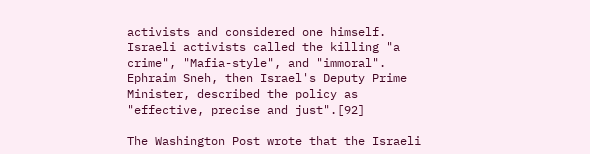activists and considered one himself. Israeli activists called the killing "a crime", "Mafia-style", and "immoral". Ephraim Sneh, then Israel's Deputy Prime Minister, described the policy as "effective, precise and just".[92]

The Washington Post wrote that the Israeli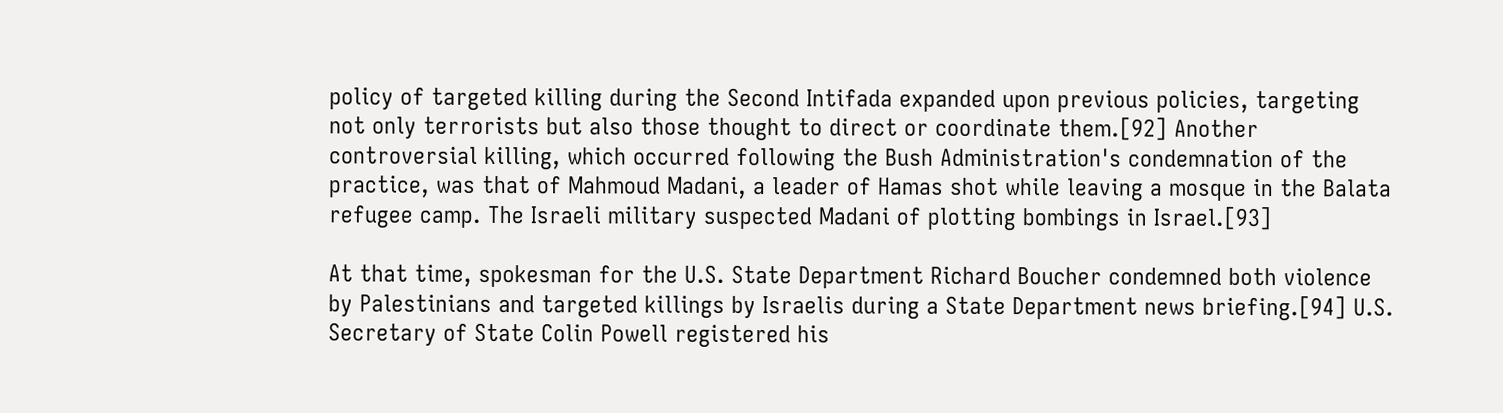policy of targeted killing during the Second Intifada expanded upon previous policies, targeting not only terrorists but also those thought to direct or coordinate them.[92] Another controversial killing, which occurred following the Bush Administration's condemnation of the practice, was that of Mahmoud Madani, a leader of Hamas shot while leaving a mosque in the Balata refugee camp. The Israeli military suspected Madani of plotting bombings in Israel.[93]

At that time, spokesman for the U.S. State Department Richard Boucher condemned both violence by Palestinians and targeted killings by Israelis during a State Department news briefing.[94] U.S. Secretary of State Colin Powell registered his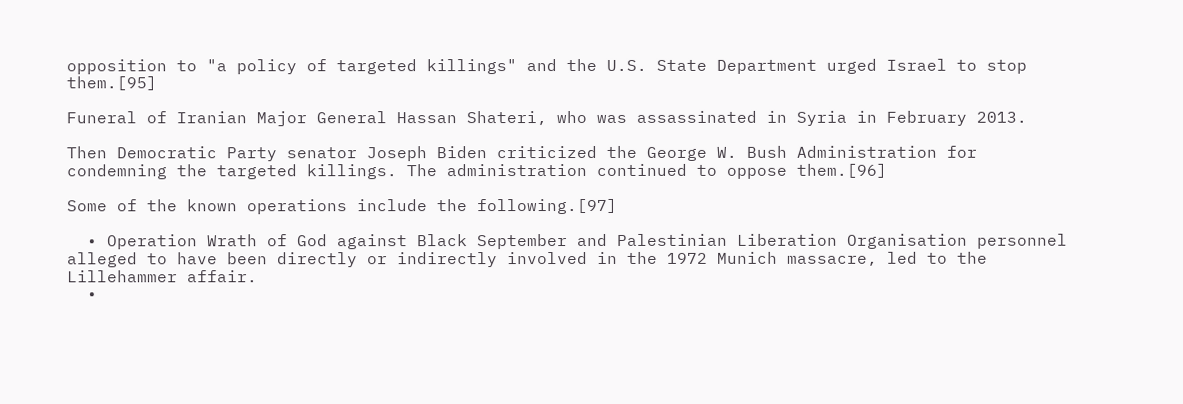opposition to "a policy of targeted killings" and the U.S. State Department urged Israel to stop them.[95]

Funeral of Iranian Major General Hassan Shateri, who was assassinated in Syria in February 2013.

Then Democratic Party senator Joseph Biden criticized the George W. Bush Administration for condemning the targeted killings. The administration continued to oppose them.[96]

Some of the known operations include the following.[97]

  • Operation Wrath of God against Black September and Palestinian Liberation Organisation personnel alleged to have been directly or indirectly involved in the 1972 Munich massacre, led to the Lillehammer affair.
  •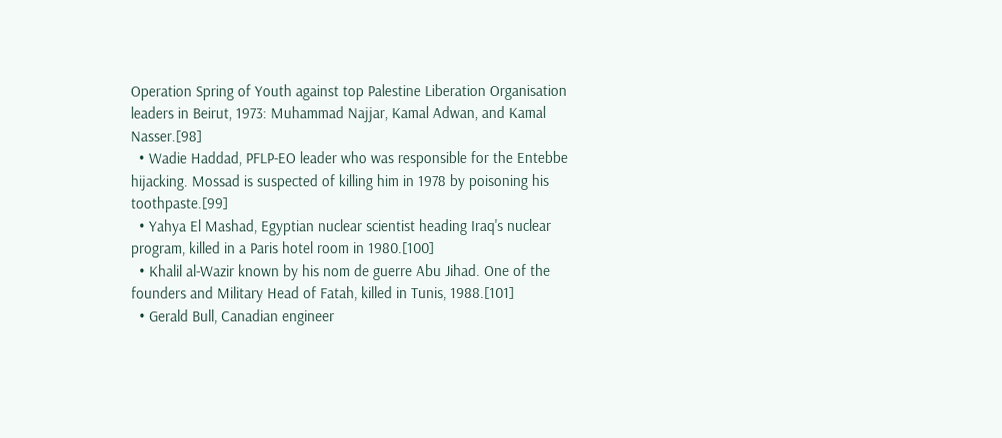Operation Spring of Youth against top Palestine Liberation Organisation leaders in Beirut, 1973: Muhammad Najjar, Kamal Adwan, and Kamal Nasser.[98]
  • Wadie Haddad, PFLP-EO leader who was responsible for the Entebbe hijacking. Mossad is suspected of killing him in 1978 by poisoning his toothpaste.[99]
  • Yahya El Mashad, Egyptian nuclear scientist heading Iraq's nuclear program, killed in a Paris hotel room in 1980.[100]
  • Khalil al-Wazir known by his nom de guerre Abu Jihad. One of the founders and Military Head of Fatah, killed in Tunis, 1988.[101]
  • Gerald Bull, Canadian engineer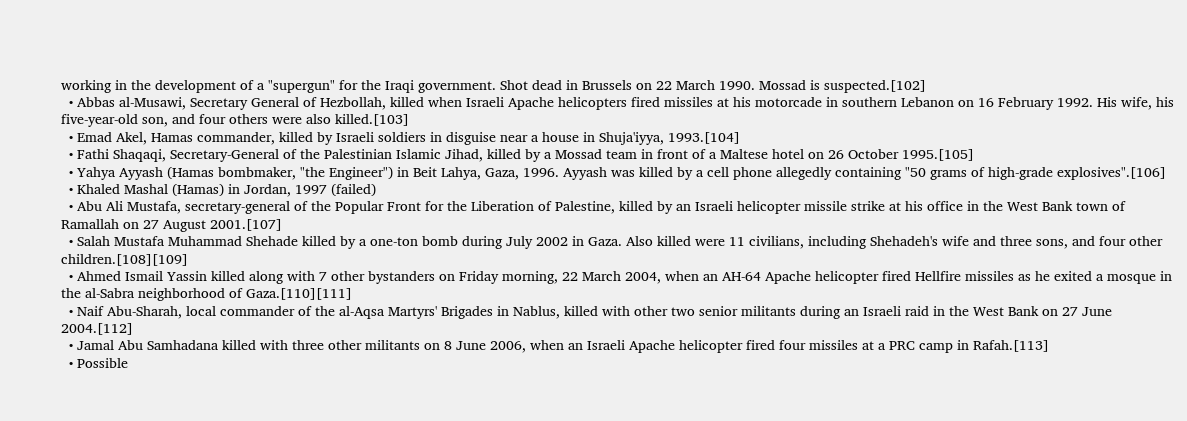working in the development of a "supergun" for the Iraqi government. Shot dead in Brussels on 22 March 1990. Mossad is suspected.[102]
  • Abbas al-Musawi, Secretary General of Hezbollah, killed when Israeli Apache helicopters fired missiles at his motorcade in southern Lebanon on 16 February 1992. His wife, his five-year-old son, and four others were also killed.[103]
  • Emad Akel, Hamas commander, killed by Israeli soldiers in disguise near a house in Shuja'iyya, 1993.[104]
  • Fathi Shaqaqi, Secretary-General of the Palestinian Islamic Jihad, killed by a Mossad team in front of a Maltese hotel on 26 October 1995.[105]
  • Yahya Ayyash (Hamas bombmaker, "the Engineer") in Beit Lahya, Gaza, 1996. Ayyash was killed by a cell phone allegedly containing "50 grams of high-grade explosives".[106]
  • Khaled Mashal (Hamas) in Jordan, 1997 (failed)
  • Abu Ali Mustafa, secretary-general of the Popular Front for the Liberation of Palestine, killed by an Israeli helicopter missile strike at his office in the West Bank town of Ramallah on 27 August 2001.[107]
  • Salah Mustafa Muhammad Shehade killed by a one-ton bomb during July 2002 in Gaza. Also killed were 11 civilians, including Shehadeh's wife and three sons, and four other children.[108][109]
  • Ahmed Ismail Yassin killed along with 7 other bystanders on Friday morning, 22 March 2004, when an AH-64 Apache helicopter fired Hellfire missiles as he exited a mosque in the al-Sabra neighborhood of Gaza.[110][111]
  • Naif Abu-Sharah, local commander of the al-Aqsa Martyrs' Brigades in Nablus, killed with other two senior militants during an Israeli raid in the West Bank on 27 June 2004.[112]
  • Jamal Abu Samhadana killed with three other militants on 8 June 2006, when an Israeli Apache helicopter fired four missiles at a PRC camp in Rafah.[113]
  • Possible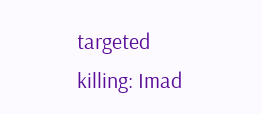targeted killing: Imad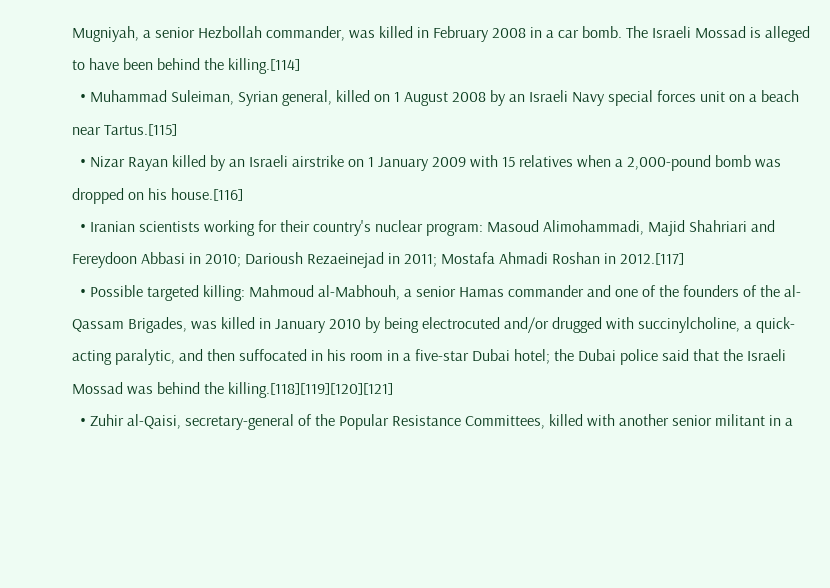Mugniyah, a senior Hezbollah commander, was killed in February 2008 in a car bomb. The Israeli Mossad is alleged to have been behind the killing.[114]
  • Muhammad Suleiman, Syrian general, killed on 1 August 2008 by an Israeli Navy special forces unit on a beach near Tartus.[115]
  • Nizar Rayan killed by an Israeli airstrike on 1 January 2009 with 15 relatives when a 2,000-pound bomb was dropped on his house.[116]
  • Iranian scientists working for their country's nuclear program: Masoud Alimohammadi, Majid Shahriari and Fereydoon Abbasi in 2010; Darioush Rezaeinejad in 2011; Mostafa Ahmadi Roshan in 2012.[117]
  • Possible targeted killing: Mahmoud al-Mabhouh, a senior Hamas commander and one of the founders of the al-Qassam Brigades, was killed in January 2010 by being electrocuted and/or drugged with succinylcholine, a quick-acting paralytic, and then suffocated in his room in a five-star Dubai hotel; the Dubai police said that the Israeli Mossad was behind the killing.[118][119][120][121]
  • Zuhir al-Qaisi, secretary-general of the Popular Resistance Committees, killed with another senior militant in a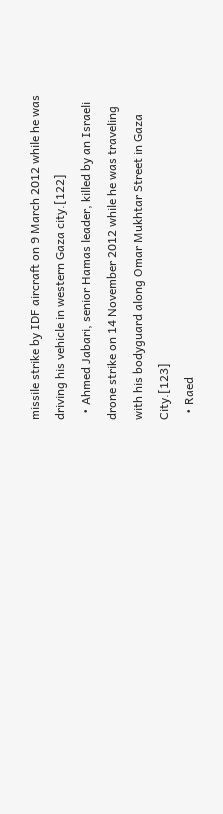missile strike by IDF aircraft on 9 March 2012 while he was driving his vehicle in western Gaza city.[122]
  • Ahmed Jabari, senior Hamas leader, killed by an Israeli drone strike on 14 November 2012 while he was traveling with his bodyguard along Omar Mukhtar Street in Gaza City.[123]
  • Raed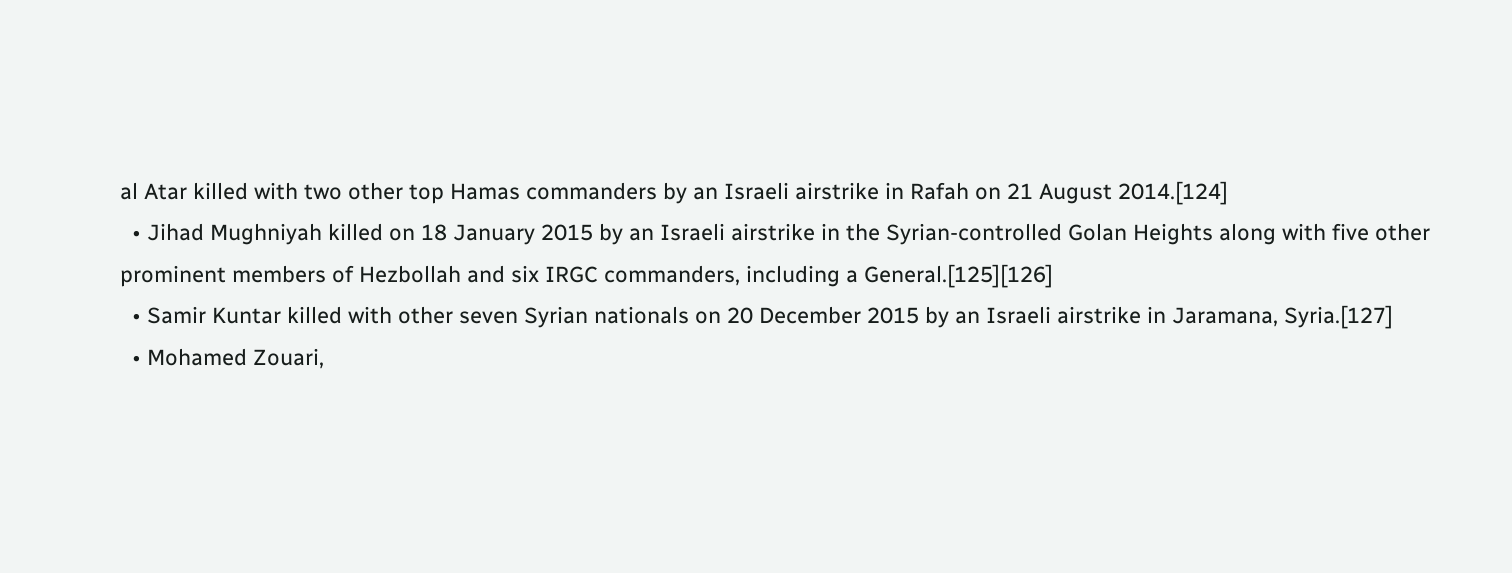al Atar killed with two other top Hamas commanders by an Israeli airstrike in Rafah on 21 August 2014.[124]
  • Jihad Mughniyah killed on 18 January 2015 by an Israeli airstrike in the Syrian-controlled Golan Heights along with five other prominent members of Hezbollah and six IRGC commanders, including a General.[125][126]
  • Samir Kuntar killed with other seven Syrian nationals on 20 December 2015 by an Israeli airstrike in Jaramana, Syria.[127]
  • Mohamed Zouari,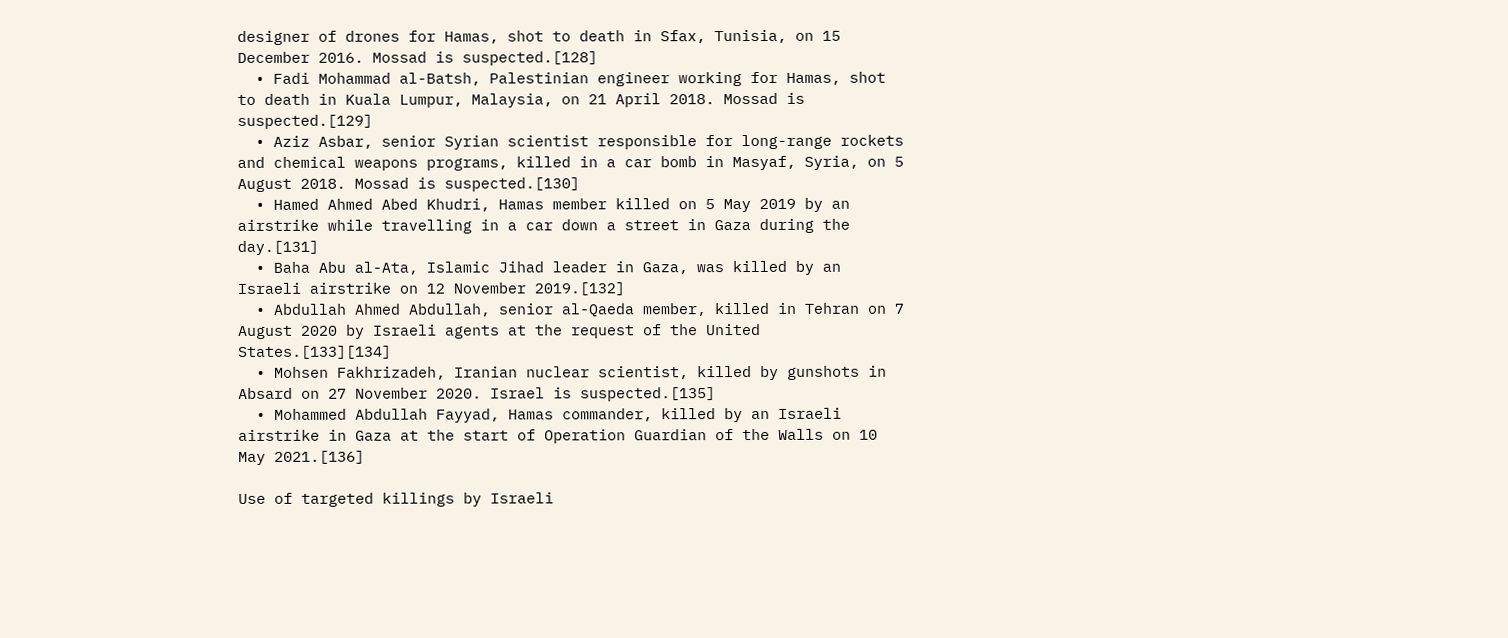designer of drones for Hamas, shot to death in Sfax, Tunisia, on 15 December 2016. Mossad is suspected.[128]
  • Fadi Mohammad al-Batsh, Palestinian engineer working for Hamas, shot to death in Kuala Lumpur, Malaysia, on 21 April 2018. Mossad is suspected.[129]
  • Aziz Asbar, senior Syrian scientist responsible for long-range rockets and chemical weapons programs, killed in a car bomb in Masyaf, Syria, on 5 August 2018. Mossad is suspected.[130]
  • Hamed Ahmed Abed Khudri, Hamas member killed on 5 May 2019 by an airstrike while travelling in a car down a street in Gaza during the day.[131]
  • Baha Abu al-Ata, Islamic Jihad leader in Gaza, was killed by an Israeli airstrike on 12 November 2019.[132]
  • Abdullah Ahmed Abdullah, senior al-Qaeda member, killed in Tehran on 7 August 2020 by Israeli agents at the request of the United States.[133][134]
  • Mohsen Fakhrizadeh, Iranian nuclear scientist, killed by gunshots in Absard on 27 November 2020. Israel is suspected.[135]
  • Mohammed Abdullah Fayyad, Hamas commander, killed by an Israeli airstrike in Gaza at the start of Operation Guardian of the Walls on 10 May 2021.[136]

Use of targeted killings by Israeli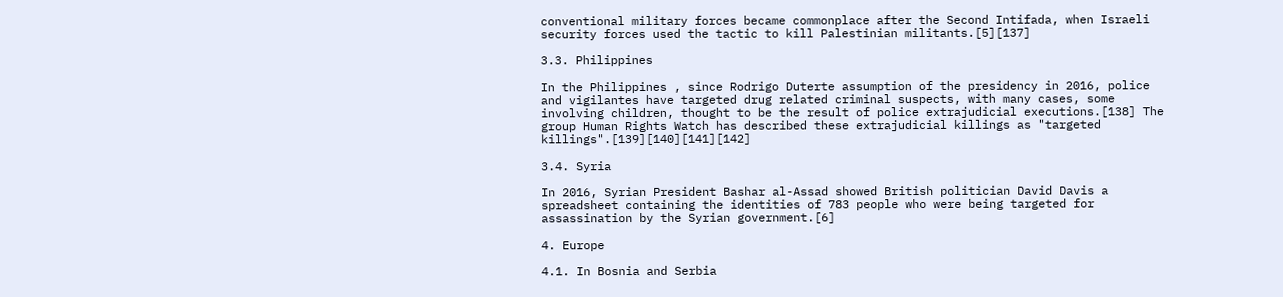conventional military forces became commonplace after the Second Intifada, when Israeli security forces used the tactic to kill Palestinian militants.[5][137]

3.3. Philippines

In the Philippines , since Rodrigo Duterte assumption of the presidency in 2016, police and vigilantes have targeted drug related criminal suspects, with many cases, some involving children, thought to be the result of police extrajudicial executions.[138] The group Human Rights Watch has described these extrajudicial killings as "targeted killings".[139][140][141][142]

3.4. Syria

In 2016, Syrian President Bashar al-Assad showed British politician David Davis a spreadsheet containing the identities of 783 people who were being targeted for assassination by the Syrian government.[6]

4. Europe

4.1. In Bosnia and Serbia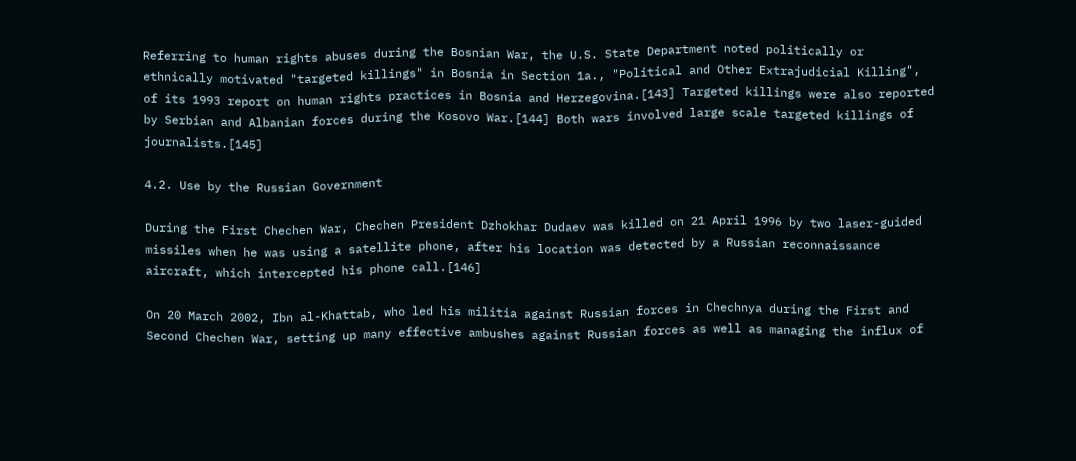Referring to human rights abuses during the Bosnian War, the U.S. State Department noted politically or ethnically motivated "targeted killings" in Bosnia in Section 1a., "Political and Other Extrajudicial Killing", of its 1993 report on human rights practices in Bosnia and Herzegovina.[143] Targeted killings were also reported by Serbian and Albanian forces during the Kosovo War.[144] Both wars involved large scale targeted killings of journalists.[145]

4.2. Use by the Russian Government

During the First Chechen War, Chechen President Dzhokhar Dudaev was killed on 21 April 1996 by two laser-guided missiles when he was using a satellite phone, after his location was detected by a Russian reconnaissance aircraft, which intercepted his phone call.[146]

On 20 March 2002, Ibn al-Khattab, who led his militia against Russian forces in Chechnya during the First and Second Chechen War, setting up many effective ambushes against Russian forces as well as managing the influx of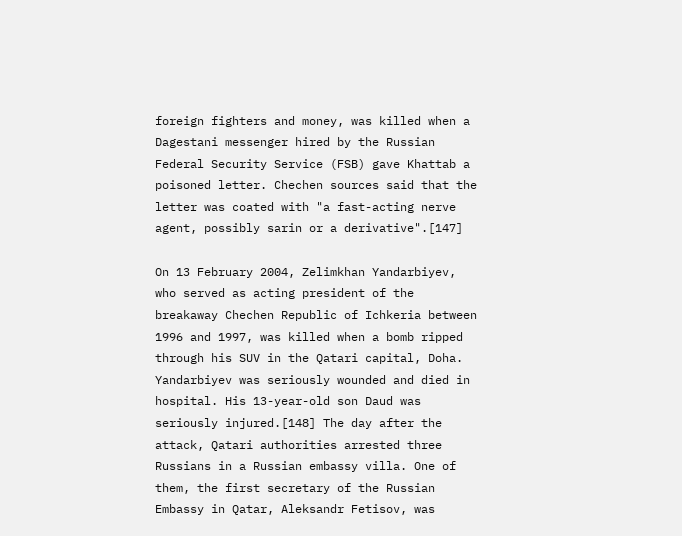foreign fighters and money, was killed when a Dagestani messenger hired by the Russian Federal Security Service (FSB) gave Khattab a poisoned letter. Chechen sources said that the letter was coated with "a fast-acting nerve agent, possibly sarin or a derivative".[147]

On 13 February 2004, Zelimkhan Yandarbiyev, who served as acting president of the breakaway Chechen Republic of Ichkeria between 1996 and 1997, was killed when a bomb ripped through his SUV in the Qatari capital, Doha. Yandarbiyev was seriously wounded and died in hospital. His 13-year-old son Daud was seriously injured.[148] The day after the attack, Qatari authorities arrested three Russians in a Russian embassy villa. One of them, the first secretary of the Russian Embassy in Qatar, Aleksandr Fetisov, was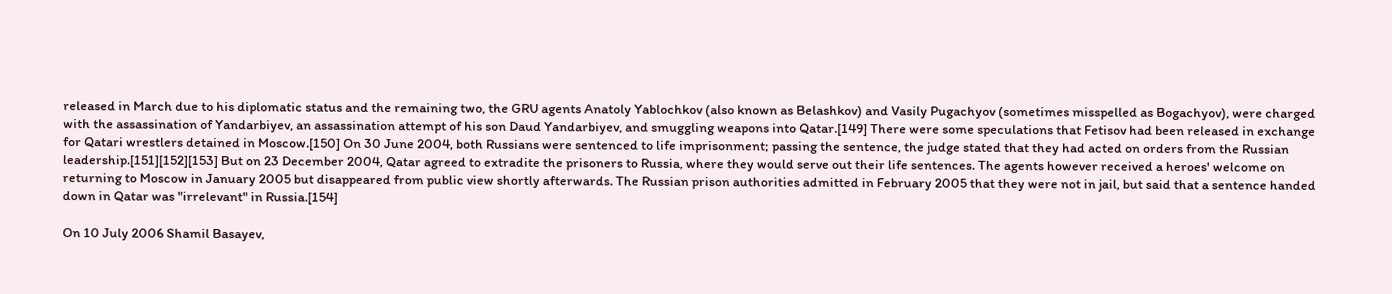released in March due to his diplomatic status and the remaining two, the GRU agents Anatoly Yablochkov (also known as Belashkov) and Vasily Pugachyov (sometimes misspelled as Bogachyov), were charged with the assassination of Yandarbiyev, an assassination attempt of his son Daud Yandarbiyev, and smuggling weapons into Qatar.[149] There were some speculations that Fetisov had been released in exchange for Qatari wrestlers detained in Moscow.[150] On 30 June 2004, both Russians were sentenced to life imprisonment; passing the sentence, the judge stated that they had acted on orders from the Russian leadership.[151][152][153] But on 23 December 2004, Qatar agreed to extradite the prisoners to Russia, where they would serve out their life sentences. The agents however received a heroes' welcome on returning to Moscow in January 2005 but disappeared from public view shortly afterwards. The Russian prison authorities admitted in February 2005 that they were not in jail, but said that a sentence handed down in Qatar was "irrelevant" in Russia.[154]

On 10 July 2006 Shamil Basayev,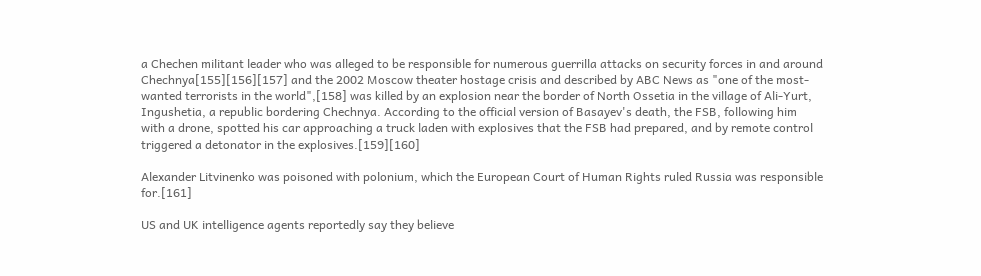a Chechen militant leader who was alleged to be responsible for numerous guerrilla attacks on security forces in and around Chechnya[155][156][157] and the 2002 Moscow theater hostage crisis and described by ABC News as "one of the most-wanted terrorists in the world",[158] was killed by an explosion near the border of North Ossetia in the village of Ali-Yurt, Ingushetia, a republic bordering Chechnya. According to the official version of Basayev's death, the FSB, following him with a drone, spotted his car approaching a truck laden with explosives that the FSB had prepared, and by remote control triggered a detonator in the explosives.[159][160]

Alexander Litvinenko was poisoned with polonium, which the European Court of Human Rights ruled Russia was responsible for.[161]

US and UK intelligence agents reportedly say they believe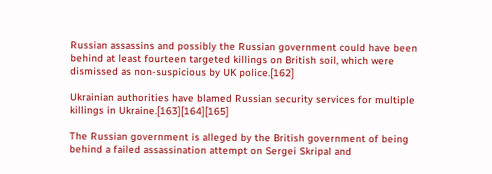Russian assassins and possibly the Russian government could have been behind at least fourteen targeted killings on British soil, which were dismissed as non-suspicious by UK police.[162]

Ukrainian authorities have blamed Russian security services for multiple killings in Ukraine.[163][164][165]

The Russian government is alleged by the British government of being behind a failed assassination attempt on Sergei Skripal and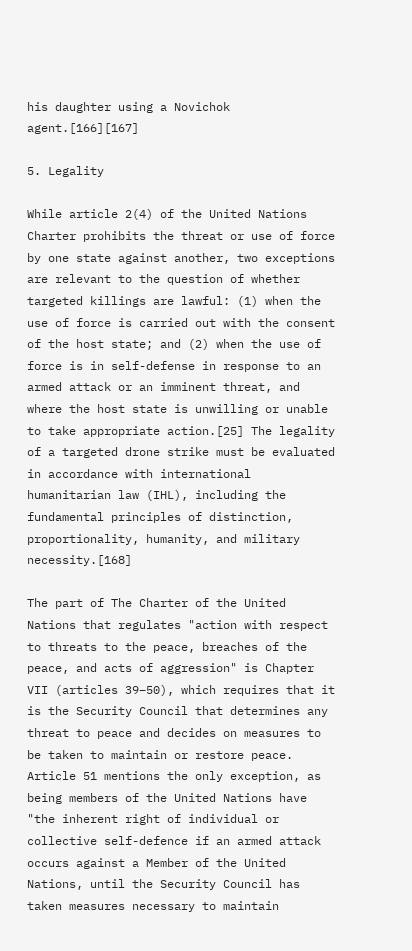his daughter using a Novichok agent.[166][167]

5. Legality

While article 2(4) of the United Nations Charter prohibits the threat or use of force by one state against another, two exceptions are relevant to the question of whether targeted killings are lawful: (1) when the use of force is carried out with the consent of the host state; and (2) when the use of force is in self-defense in response to an armed attack or an imminent threat, and where the host state is unwilling or unable to take appropriate action.[25] The legality of a targeted drone strike must be evaluated in accordance with international humanitarian law (IHL), including the fundamental principles of distinction, proportionality, humanity, and military necessity.[168]

The part of The Charter of the United Nations that regulates "action with respect to threats to the peace, breaches of the peace, and acts of aggression" is Chapter VII (articles 39–50), which requires that it is the Security Council that determines any threat to peace and decides on measures to be taken to maintain or restore peace. Article 51 mentions the only exception, as being members of the United Nations have "the inherent right of individual or collective self-defence if an armed attack occurs against a Member of the United Nations, until the Security Council has taken measures necessary to maintain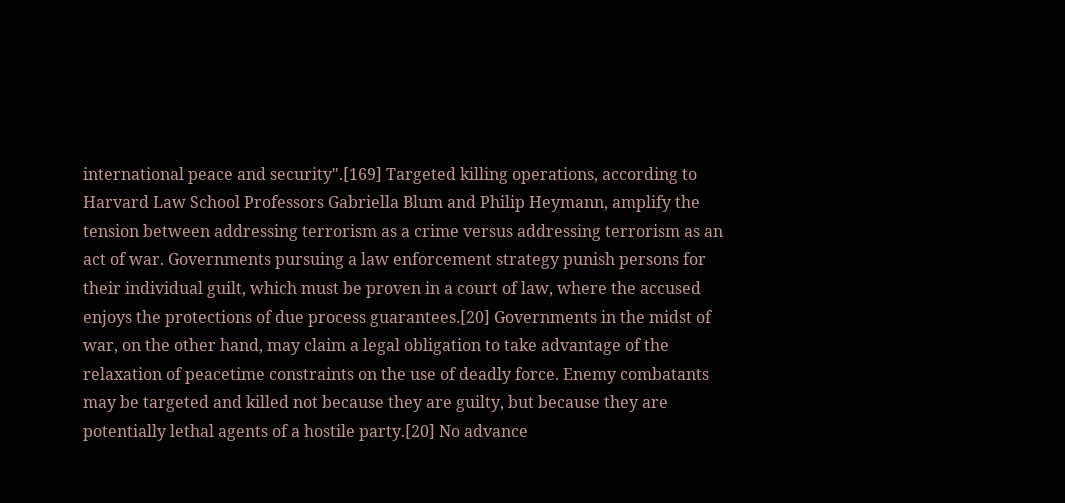international peace and security".[169] Targeted killing operations, according to Harvard Law School Professors Gabriella Blum and Philip Heymann, amplify the tension between addressing terrorism as a crime versus addressing terrorism as an act of war. Governments pursuing a law enforcement strategy punish persons for their individual guilt, which must be proven in a court of law, where the accused enjoys the protections of due process guarantees.[20] Governments in the midst of war, on the other hand, may claim a legal obligation to take advantage of the relaxation of peacetime constraints on the use of deadly force. Enemy combatants may be targeted and killed not because they are guilty, but because they are potentially lethal agents of a hostile party.[20] No advance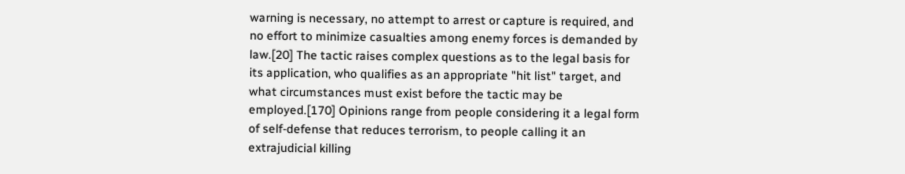warning is necessary, no attempt to arrest or capture is required, and no effort to minimize casualties among enemy forces is demanded by law.[20] The tactic raises complex questions as to the legal basis for its application, who qualifies as an appropriate "hit list" target, and what circumstances must exist before the tactic may be employed.[170] Opinions range from people considering it a legal form of self-defense that reduces terrorism, to people calling it an extrajudicial killing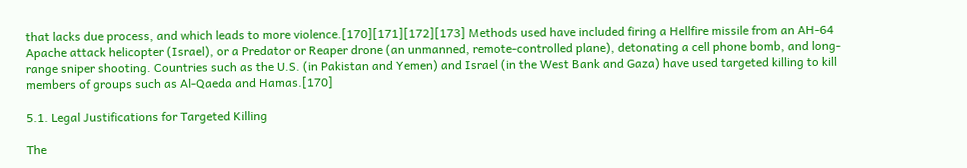that lacks due process, and which leads to more violence.[170][171][172][173] Methods used have included firing a Hellfire missile from an AH-64 Apache attack helicopter (Israel), or a Predator or Reaper drone (an unmanned, remote-controlled plane), detonating a cell phone bomb, and long-range sniper shooting. Countries such as the U.S. (in Pakistan and Yemen) and Israel (in the West Bank and Gaza) have used targeted killing to kill members of groups such as Al-Qaeda and Hamas.[170]

5.1. Legal Justifications for Targeted Killing

The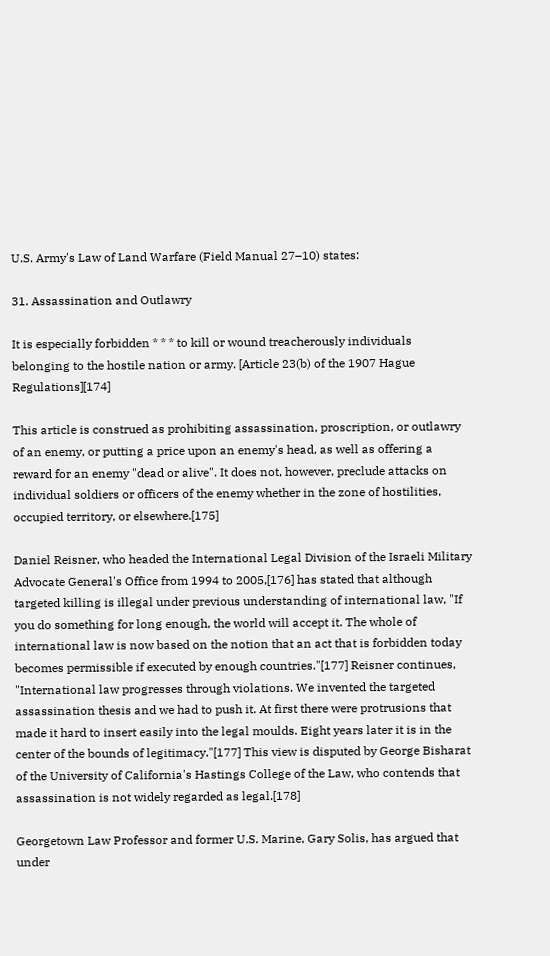U.S. Army's Law of Land Warfare (Field Manual 27–10) states:

31. Assassination and Outlawry

It is especially forbidden * * * to kill or wound treacherously individuals belonging to the hostile nation or army. [Article 23(b) of the 1907 Hague Regulations][174]

This article is construed as prohibiting assassination, proscription, or outlawry of an enemy, or putting a price upon an enemy's head, as well as offering a reward for an enemy "dead or alive". It does not, however, preclude attacks on individual soldiers or officers of the enemy whether in the zone of hostilities, occupied territory, or elsewhere.[175]

Daniel Reisner, who headed the International Legal Division of the Israeli Military Advocate General's Office from 1994 to 2005,[176] has stated that although targeted killing is illegal under previous understanding of international law, "If you do something for long enough, the world will accept it. The whole of international law is now based on the notion that an act that is forbidden today becomes permissible if executed by enough countries."[177] Reisner continues, "International law progresses through violations. We invented the targeted assassination thesis and we had to push it. At first there were protrusions that made it hard to insert easily into the legal moulds. Eight years later it is in the center of the bounds of legitimacy."[177] This view is disputed by George Bisharat of the University of California's Hastings College of the Law, who contends that assassination is not widely regarded as legal.[178]

Georgetown Law Professor and former U.S. Marine, Gary Solis, has argued that under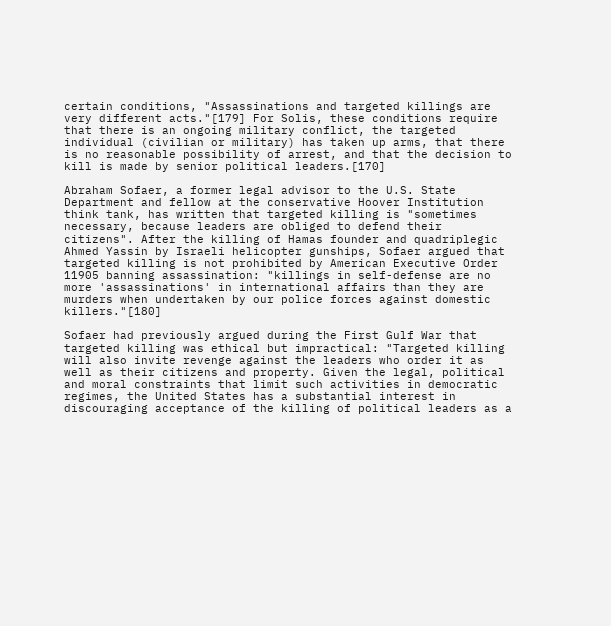certain conditions, "Assassinations and targeted killings are very different acts."[179] For Solis, these conditions require that there is an ongoing military conflict, the targeted individual (civilian or military) has taken up arms, that there is no reasonable possibility of arrest, and that the decision to kill is made by senior political leaders.[170]

Abraham Sofaer, a former legal advisor to the U.S. State Department and fellow at the conservative Hoover Institution think tank, has written that targeted killing is "sometimes necessary, because leaders are obliged to defend their citizens". After the killing of Hamas founder and quadriplegic Ahmed Yassin by Israeli helicopter gunships, Sofaer argued that targeted killing is not prohibited by American Executive Order 11905 banning assassination: "killings in self-defense are no more 'assassinations' in international affairs than they are murders when undertaken by our police forces against domestic killers."[180]

Sofaer had previously argued during the First Gulf War that targeted killing was ethical but impractical: "Targeted killing will also invite revenge against the leaders who order it as well as their citizens and property. Given the legal, political and moral constraints that limit such activities in democratic regimes, the United States has a substantial interest in discouraging acceptance of the killing of political leaders as a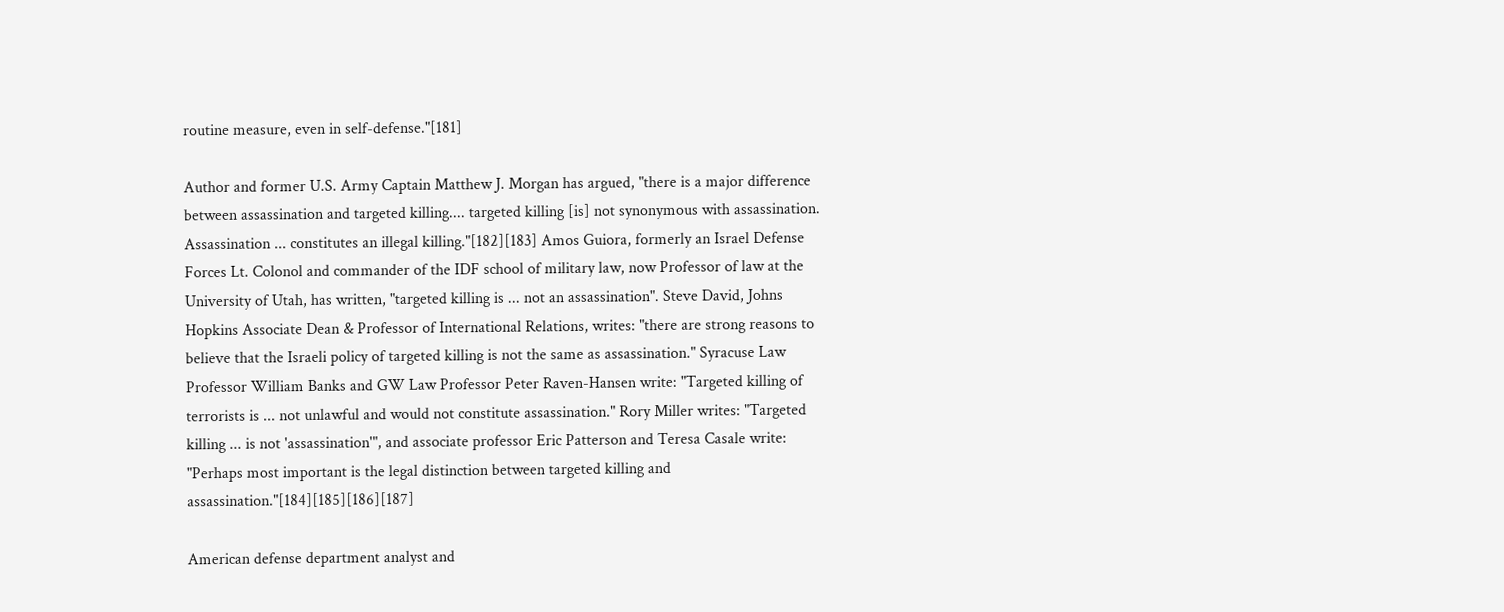routine measure, even in self-defense."[181]

Author and former U.S. Army Captain Matthew J. Morgan has argued, "there is a major difference between assassination and targeted killing.... targeted killing [is] not synonymous with assassination. Assassination ... constitutes an illegal killing."[182][183] Amos Guiora, formerly an Israel Defense Forces Lt. Colonol and commander of the IDF school of military law, now Professor of law at the University of Utah, has written, "targeted killing is ... not an assassination". Steve David, Johns Hopkins Associate Dean & Professor of International Relations, writes: "there are strong reasons to believe that the Israeli policy of targeted killing is not the same as assassination." Syracuse Law Professor William Banks and GW Law Professor Peter Raven-Hansen write: "Targeted killing of terrorists is ... not unlawful and would not constitute assassination." Rory Miller writes: "Targeted killing ... is not 'assassination'", and associate professor Eric Patterson and Teresa Casale write: "Perhaps most important is the legal distinction between targeted killing and assassination."[184][185][186][187]

American defense department analyst and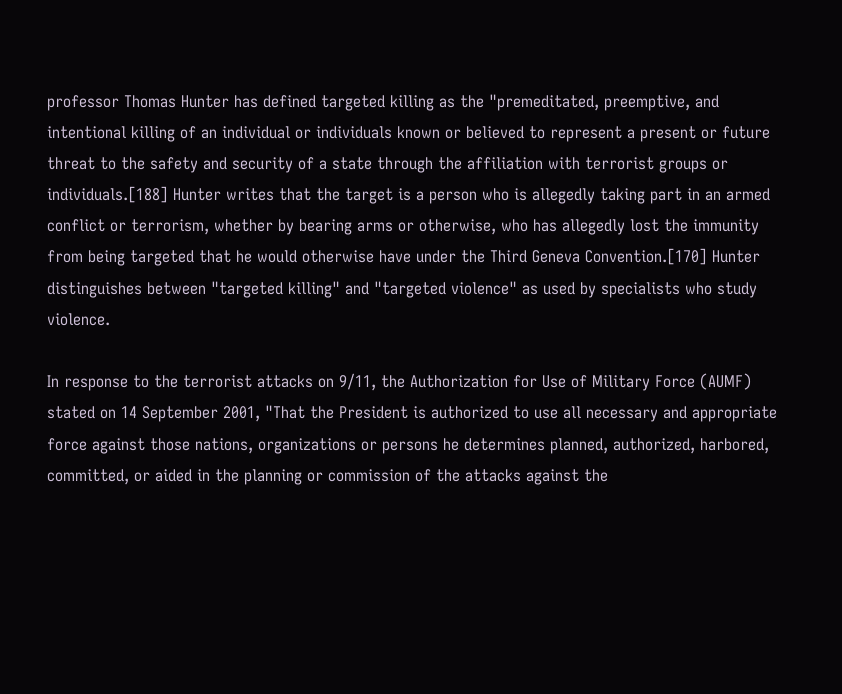professor Thomas Hunter has defined targeted killing as the "premeditated, preemptive, and intentional killing of an individual or individuals known or believed to represent a present or future threat to the safety and security of a state through the affiliation with terrorist groups or individuals.[188] Hunter writes that the target is a person who is allegedly taking part in an armed conflict or terrorism, whether by bearing arms or otherwise, who has allegedly lost the immunity from being targeted that he would otherwise have under the Third Geneva Convention.[170] Hunter distinguishes between "targeted killing" and "targeted violence" as used by specialists who study violence.

In response to the terrorist attacks on 9/11, the Authorization for Use of Military Force (AUMF) stated on 14 September 2001, "That the President is authorized to use all necessary and appropriate force against those nations, organizations or persons he determines planned, authorized, harbored, committed, or aided in the planning or commission of the attacks against the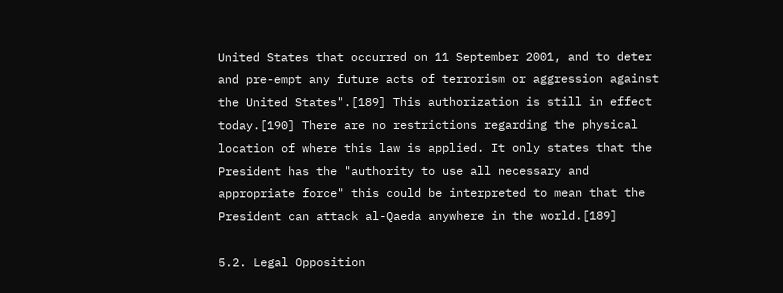United States that occurred on 11 September 2001, and to deter and pre-empt any future acts of terrorism or aggression against the United States".[189] This authorization is still in effect today.[190] There are no restrictions regarding the physical location of where this law is applied. It only states that the President has the "authority to use all necessary and appropriate force" this could be interpreted to mean that the President can attack al-Qaeda anywhere in the world.[189]

5.2. Legal Opposition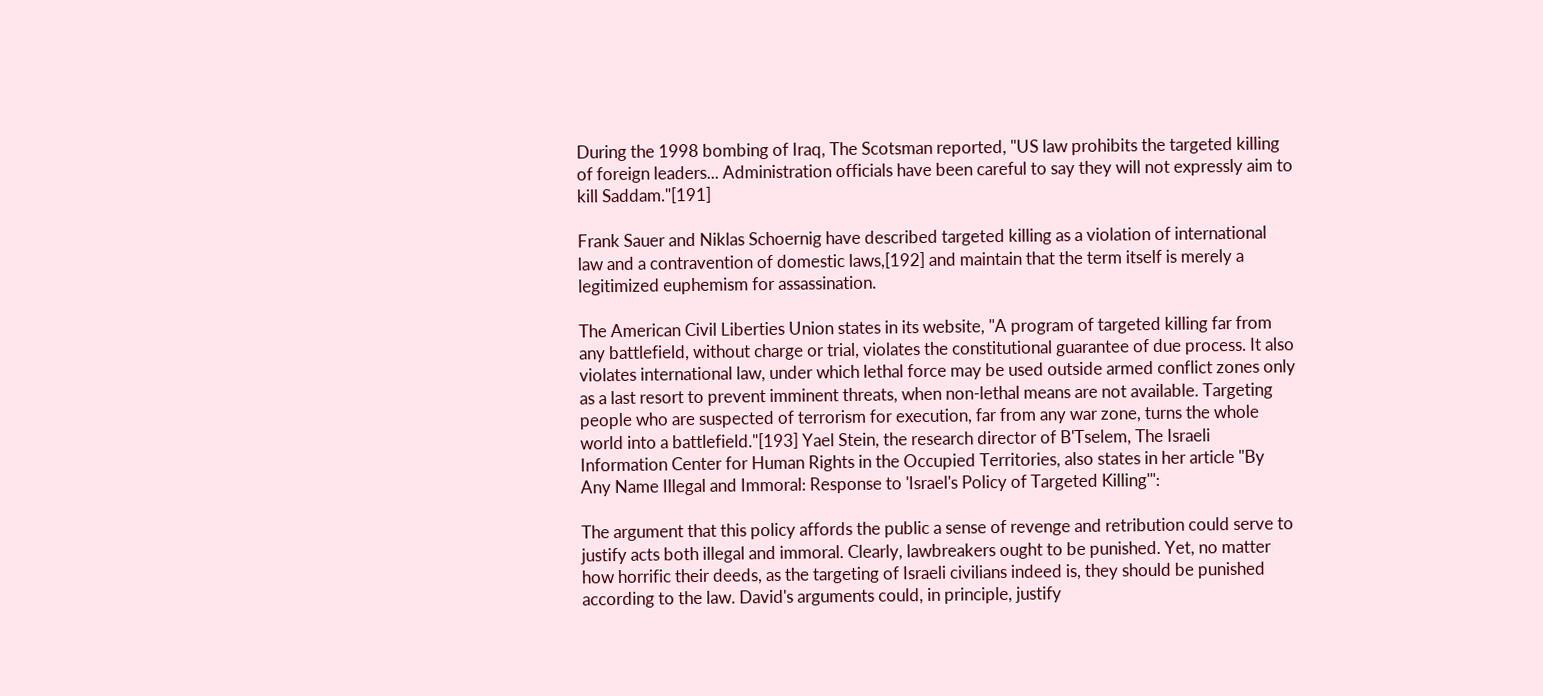During the 1998 bombing of Iraq, The Scotsman reported, "US law prohibits the targeted killing of foreign leaders... Administration officials have been careful to say they will not expressly aim to kill Saddam."[191]

Frank Sauer and Niklas Schoernig have described targeted killing as a violation of international law and a contravention of domestic laws,[192] and maintain that the term itself is merely a legitimized euphemism for assassination.

The American Civil Liberties Union states in its website, "A program of targeted killing far from any battlefield, without charge or trial, violates the constitutional guarantee of due process. It also violates international law, under which lethal force may be used outside armed conflict zones only as a last resort to prevent imminent threats, when non-lethal means are not available. Targeting people who are suspected of terrorism for execution, far from any war zone, turns the whole world into a battlefield."[193] Yael Stein, the research director of B'Tselem, The Israeli Information Center for Human Rights in the Occupied Territories, also states in her article "By Any Name Illegal and Immoral: Response to 'Israel's Policy of Targeted Killing'":

The argument that this policy affords the public a sense of revenge and retribution could serve to justify acts both illegal and immoral. Clearly, lawbreakers ought to be punished. Yet, no matter how horrific their deeds, as the targeting of Israeli civilians indeed is, they should be punished according to the law. David's arguments could, in principle, justify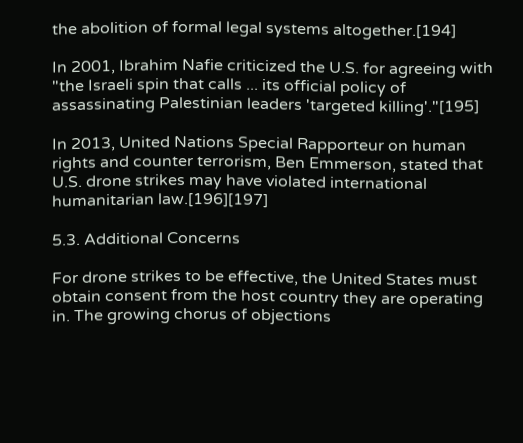the abolition of formal legal systems altogether.[194]

In 2001, Ibrahim Nafie criticized the U.S. for agreeing with "the Israeli spin that calls ... its official policy of assassinating Palestinian leaders 'targeted killing'."[195]

In 2013, United Nations Special Rapporteur on human rights and counter terrorism, Ben Emmerson, stated that U.S. drone strikes may have violated international humanitarian law.[196][197]

5.3. Additional Concerns

For drone strikes to be effective, the United States must obtain consent from the host country they are operating in. The growing chorus of objections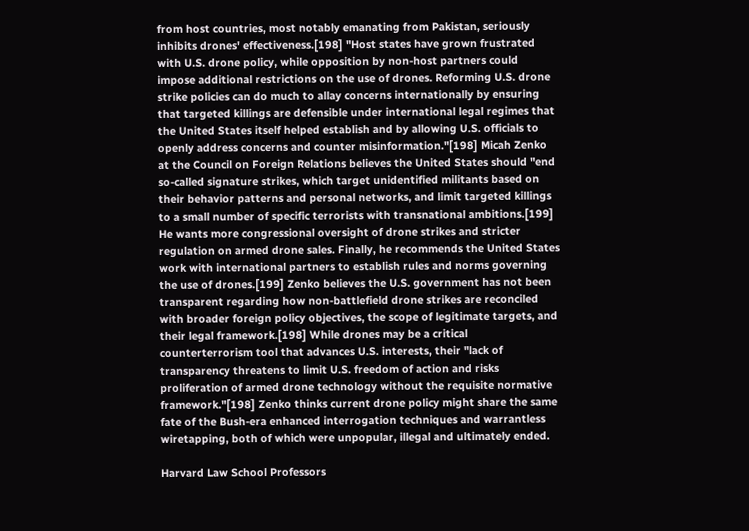from host countries, most notably emanating from Pakistan, seriously inhibits drones' effectiveness.[198] "Host states have grown frustrated with U.S. drone policy, while opposition by non-host partners could impose additional restrictions on the use of drones. Reforming U.S. drone strike policies can do much to allay concerns internationally by ensuring that targeted killings are defensible under international legal regimes that the United States itself helped establish and by allowing U.S. officials to openly address concerns and counter misinformation."[198] Micah Zenko at the Council on Foreign Relations believes the United States should "end so-called signature strikes, which target unidentified militants based on their behavior patterns and personal networks, and limit targeted killings to a small number of specific terrorists with transnational ambitions.[199] He wants more congressional oversight of drone strikes and stricter regulation on armed drone sales. Finally, he recommends the United States work with international partners to establish rules and norms governing the use of drones.[199] Zenko believes the U.S. government has not been transparent regarding how non-battlefield drone strikes are reconciled with broader foreign policy objectives, the scope of legitimate targets, and their legal framework.[198] While drones may be a critical counterterrorism tool that advances U.S. interests, their "lack of transparency threatens to limit U.S. freedom of action and risks proliferation of armed drone technology without the requisite normative framework."[198] Zenko thinks current drone policy might share the same fate of the Bush-era enhanced interrogation techniques and warrantless wiretapping, both of which were unpopular, illegal and ultimately ended.

Harvard Law School Professors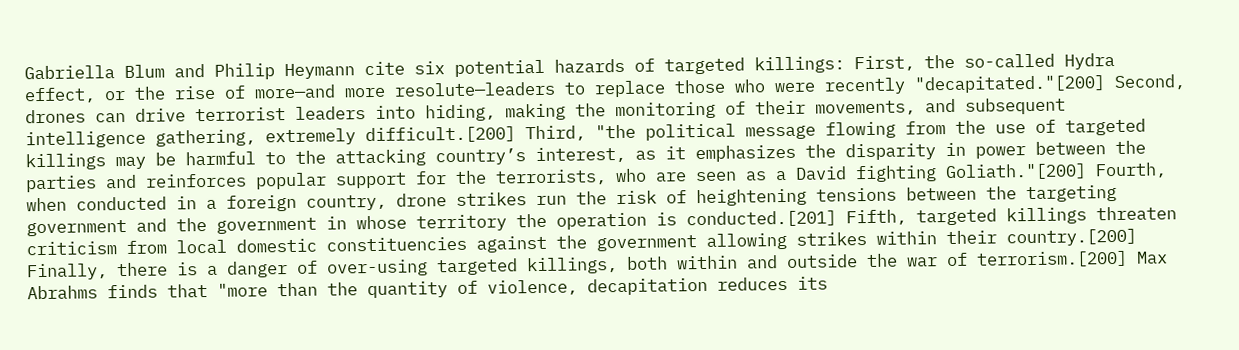Gabriella Blum and Philip Heymann cite six potential hazards of targeted killings: First, the so-called Hydra effect, or the rise of more—and more resolute—leaders to replace those who were recently "decapitated."[200] Second, drones can drive terrorist leaders into hiding, making the monitoring of their movements, and subsequent intelligence gathering, extremely difficult.[200] Third, "the political message flowing from the use of targeted killings may be harmful to the attacking country’s interest, as it emphasizes the disparity in power between the parties and reinforces popular support for the terrorists, who are seen as a David fighting Goliath."[200] Fourth, when conducted in a foreign country, drone strikes run the risk of heightening tensions between the targeting government and the government in whose territory the operation is conducted.[201] Fifth, targeted killings threaten criticism from local domestic constituencies against the government allowing strikes within their country.[200] Finally, there is a danger of over-using targeted killings, both within and outside the war of terrorism.[200] Max Abrahms finds that "more than the quantity of violence, decapitation reduces its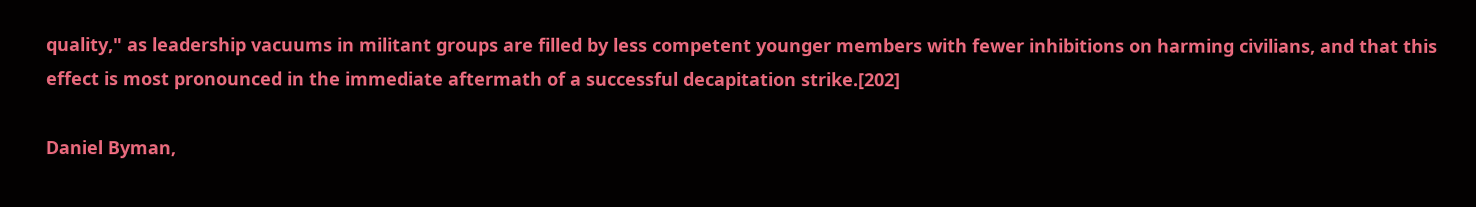quality," as leadership vacuums in militant groups are filled by less competent younger members with fewer inhibitions on harming civilians, and that this effect is most pronounced in the immediate aftermath of a successful decapitation strike.[202]

Daniel Byman,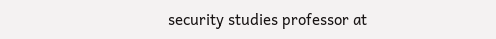security studies professor at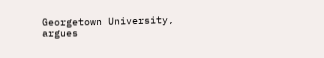Georgetown University, argues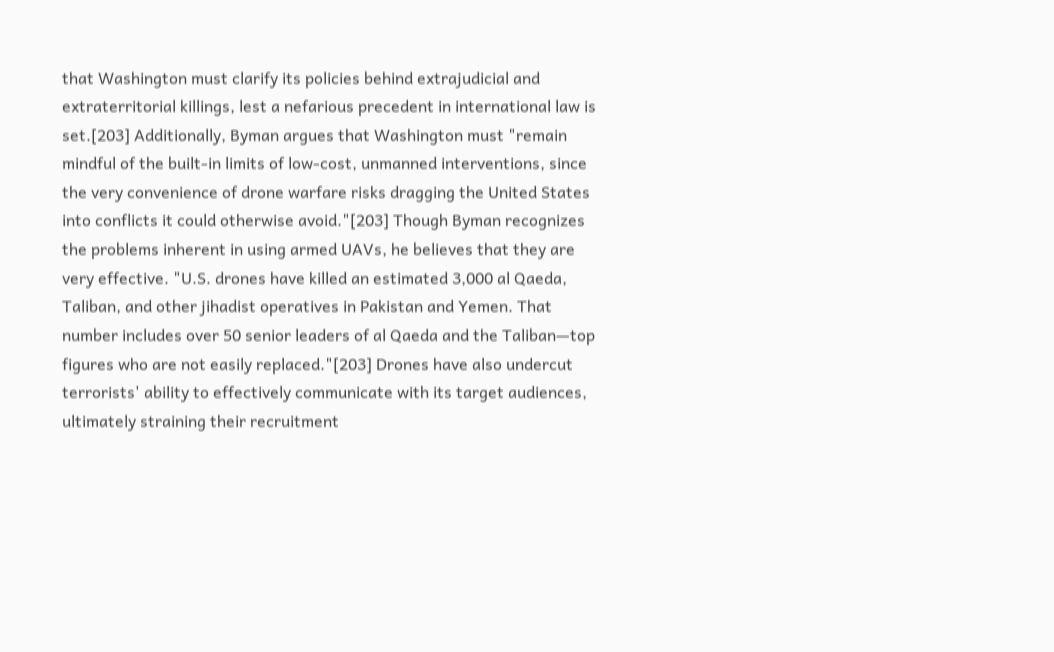that Washington must clarify its policies behind extrajudicial and extraterritorial killings, lest a nefarious precedent in international law is set.[203] Additionally, Byman argues that Washington must "remain mindful of the built-in limits of low-cost, unmanned interventions, since the very convenience of drone warfare risks dragging the United States into conflicts it could otherwise avoid."[203] Though Byman recognizes the problems inherent in using armed UAVs, he believes that they are very effective. "U.S. drones have killed an estimated 3,000 al Qaeda, Taliban, and other jihadist operatives in Pakistan and Yemen. That number includes over 50 senior leaders of al Qaeda and the Taliban—top figures who are not easily replaced."[203] Drones have also undercut terrorists' ability to effectively communicate with its target audiences, ultimately straining their recruitment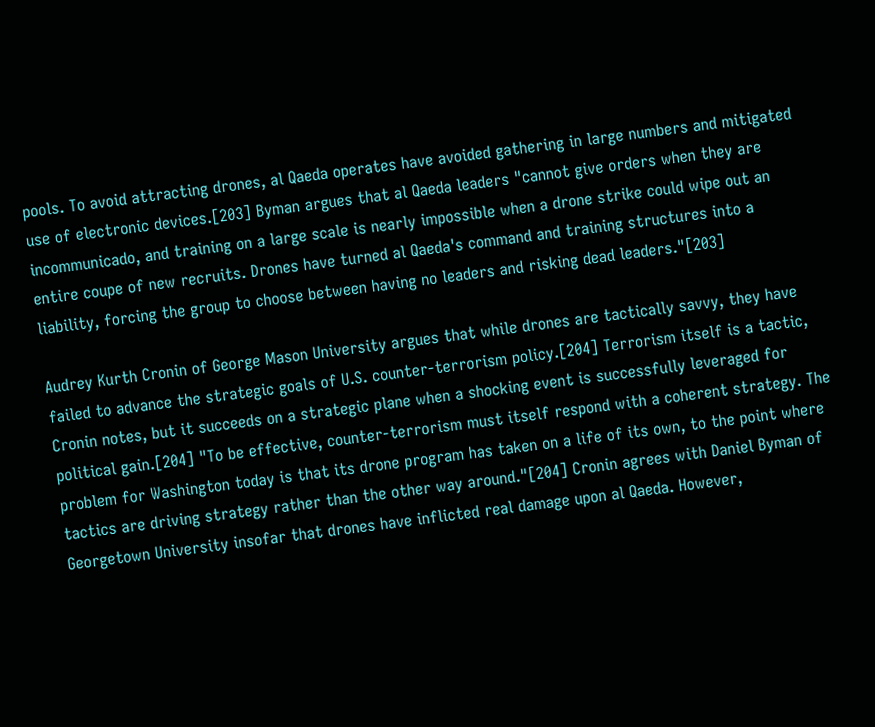pools. To avoid attracting drones, al Qaeda operates have avoided gathering in large numbers and mitigated use of electronic devices.[203] Byman argues that al Qaeda leaders "cannot give orders when they are incommunicado, and training on a large scale is nearly impossible when a drone strike could wipe out an entire coupe of new recruits. Drones have turned al Qaeda's command and training structures into a liability, forcing the group to choose between having no leaders and risking dead leaders."[203]

Audrey Kurth Cronin of George Mason University argues that while drones are tactically savvy, they have failed to advance the strategic goals of U.S. counter-terrorism policy.[204] Terrorism itself is a tactic, Cronin notes, but it succeeds on a strategic plane when a shocking event is successfully leveraged for political gain.[204] "To be effective, counter-terrorism must itself respond with a coherent strategy. The problem for Washington today is that its drone program has taken on a life of its own, to the point where tactics are driving strategy rather than the other way around."[204] Cronin agrees with Daniel Byman of Georgetown University insofar that drones have inflicted real damage upon al Qaeda. However,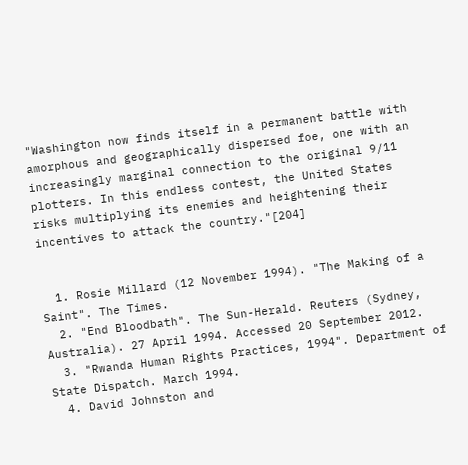"Washington now finds itself in a permanent battle with amorphous and geographically dispersed foe, one with an increasingly marginal connection to the original 9/11 plotters. In this endless contest, the United States risks multiplying its enemies and heightening their incentives to attack the country."[204]


  1. Rosie Millard (12 November 1994). "The Making of a Saint". The Times.
  2. "End Bloodbath". The Sun-Herald. Reuters (Sydney, Australia). 27 April 1994. Accessed 20 September 2012.
  3. "Rwanda Human Rights Practices, 1994". Department of State Dispatch. March 1994.
  4. David Johnston and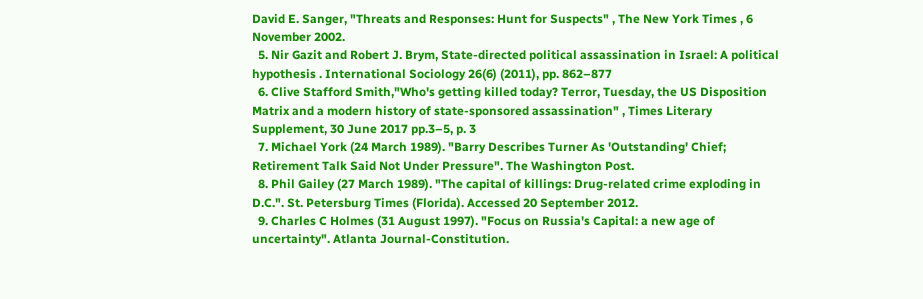David E. Sanger, "Threats and Responses: Hunt for Suspects" , The New York Times , 6 November 2002.
  5. Nir Gazit and Robert J. Brym, State-directed political assassination in Israel: A political hypothesis . International Sociology 26(6) (2011), pp. 862–877
  6. Clive Stafford Smith,"Who's getting killed today? Terror, Tuesday, the US Disposition Matrix and a modern history of state-sponsored assassination" , Times Literary Supplement, 30 June 2017 pp.3–5, p. 3
  7. Michael York (24 March 1989). "Barry Describes Turner As 'Outstanding' Chief; Retirement Talk Said Not Under Pressure". The Washington Post.
  8. Phil Gailey (27 March 1989). "The capital of killings: Drug-related crime exploding in D.C.". St. Petersburg Times (Florida). Accessed 20 September 2012.
  9. Charles C Holmes (31 August 1997). "Focus on Russia's Capital: a new age of uncertainty". Atlanta Journal-Constitution.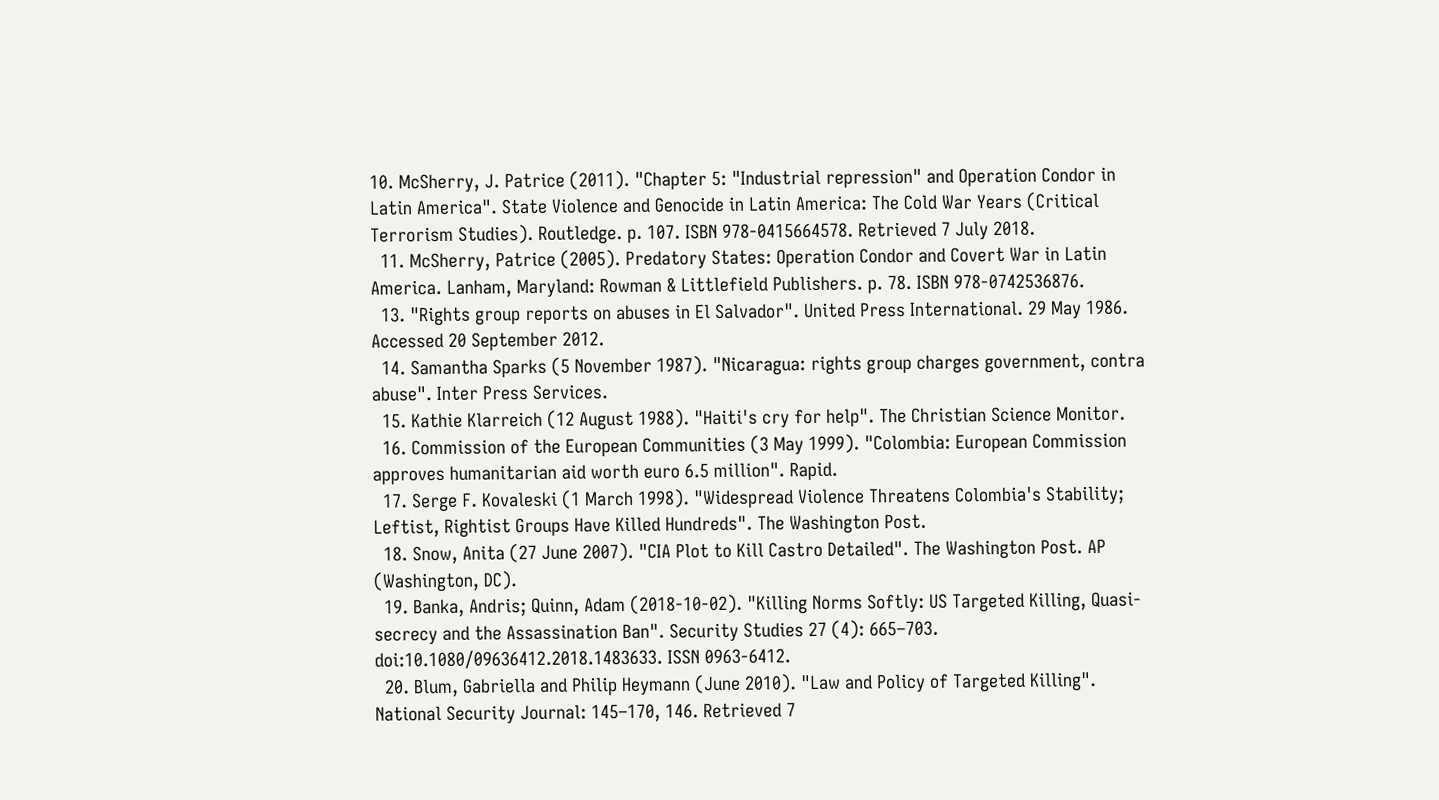10. McSherry, J. Patrice (2011). "Chapter 5: "Industrial repression" and Operation Condor in Latin America". State Violence and Genocide in Latin America: The Cold War Years (Critical Terrorism Studies). Routledge. p. 107. ISBN 978-0415664578. Retrieved 7 July 2018.
  11. McSherry, Patrice (2005). Predatory States: Operation Condor and Covert War in Latin America. Lanham, Maryland: Rowman & Littlefield Publishers. p. 78. ISBN 978-0742536876.
  13. "Rights group reports on abuses in El Salvador". United Press International. 29 May 1986. Accessed 20 September 2012.
  14. Samantha Sparks (5 November 1987). "Nicaragua: rights group charges government, contra abuse". Inter Press Services.
  15. Kathie Klarreich (12 August 1988). "Haiti's cry for help". The Christian Science Monitor.
  16. Commission of the European Communities (3 May 1999). "Colombia: European Commission approves humanitarian aid worth euro 6.5 million". Rapid.
  17. Serge F. Kovaleski (1 March 1998). "Widespread Violence Threatens Colombia's Stability; Leftist, Rightist Groups Have Killed Hundreds". The Washington Post.
  18. Snow, Anita (27 June 2007). "CIA Plot to Kill Castro Detailed". The Washington Post. AP (Washington, DC).
  19. Banka, Andris; Quinn, Adam (2018-10-02). "Killing Norms Softly: US Targeted Killing, Quasi-secrecy and the Assassination Ban". Security Studies 27 (4): 665–703. doi:10.1080/09636412.2018.1483633. ISSN 0963-6412.
  20. Blum, Gabriella and Philip Heymann (June 2010). "Law and Policy of Targeted Killing". National Security Journal: 145–170, 146. Retrieved 7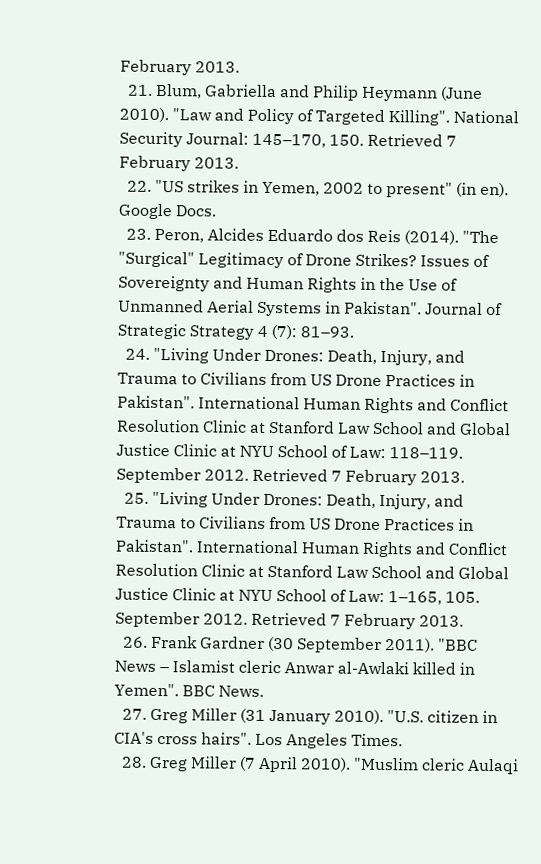February 2013.
  21. Blum, Gabriella and Philip Heymann (June 2010). "Law and Policy of Targeted Killing". National Security Journal: 145–170, 150. Retrieved 7 February 2013.
  22. "US strikes in Yemen, 2002 to present" (in en). Google Docs.
  23. Peron, Alcides Eduardo dos Reis (2014). "The "Surgical" Legitimacy of Drone Strikes? Issues of Sovereignty and Human Rights in the Use of Unmanned Aerial Systems in Pakistan". Journal of Strategic Strategy 4 (7): 81–93.
  24. "Living Under Drones: Death, Injury, and Trauma to Civilians from US Drone Practices in Pakistan". International Human Rights and Conflict Resolution Clinic at Stanford Law School and Global Justice Clinic at NYU School of Law: 118–119. September 2012. Retrieved 7 February 2013.
  25. "Living Under Drones: Death, Injury, and Trauma to Civilians from US Drone Practices in Pakistan". International Human Rights and Conflict Resolution Clinic at Stanford Law School and Global Justice Clinic at NYU School of Law: 1–165, 105. September 2012. Retrieved 7 February 2013.
  26. Frank Gardner (30 September 2011). "BBC News – Islamist cleric Anwar al-Awlaki killed in Yemen". BBC News.
  27. Greg Miller (31 January 2010). "U.S. citizen in CIA's cross hairs". Los Angeles Times.
  28. Greg Miller (7 April 2010). "Muslim cleric Aulaqi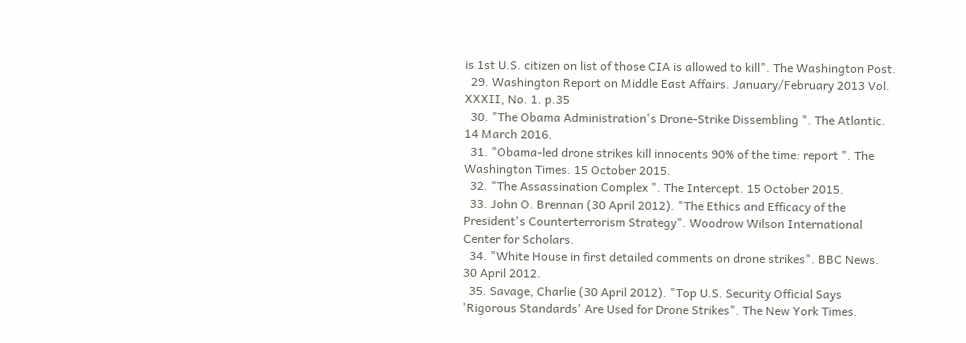is 1st U.S. citizen on list of those CIA is allowed to kill". The Washington Post.
  29. Washington Report on Middle East Affairs. January/February 2013 Vol. XXXII, No. 1. p.35
  30. "The Obama Administration's Drone-Strike Dissembling ". The Atlantic. 14 March 2016.
  31. "Obama-led drone strikes kill innocents 90% of the time: report ". The Washington Times. 15 October 2015.
  32. "The Assassination Complex ". The Intercept. 15 October 2015.
  33. John O. Brennan (30 April 2012). "The Ethics and Efficacy of the President's Counterterrorism Strategy". Woodrow Wilson International Center for Scholars.
  34. "White House in first detailed comments on drone strikes". BBC News. 30 April 2012.
  35. Savage, Charlie (30 April 2012). "Top U.S. Security Official Says 'Rigorous Standards' Are Used for Drone Strikes". The New York Times.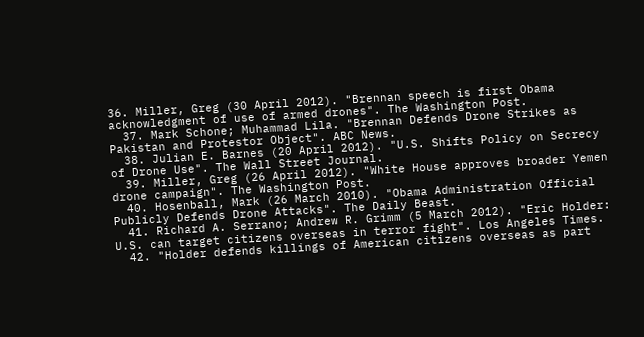36. Miller, Greg (30 April 2012). "Brennan speech is first Obama acknowledgment of use of armed drones". The Washington Post.
  37. Mark Schone; Muhammad Lila. "Brennan Defends Drone Strikes as Pakistan and Protestor Object". ABC News.
  38. Julian E. Barnes (20 April 2012). "U.S. Shifts Policy on Secrecy of Drone Use". The Wall Street Journal.
  39. Miller, Greg (26 April 2012). "White House approves broader Yemen drone campaign". The Washington Post.
  40. Hosenball, Mark (26 March 2010). "Obama Administration Official Publicly Defends Drone Attacks". The Daily Beast.
  41. Richard A. Serrano; Andrew R. Grimm (5 March 2012). "Eric Holder: U.S. can target citizens overseas in terror fight". Los Angeles Times.
  42. "Holder defends killings of American citizens overseas as part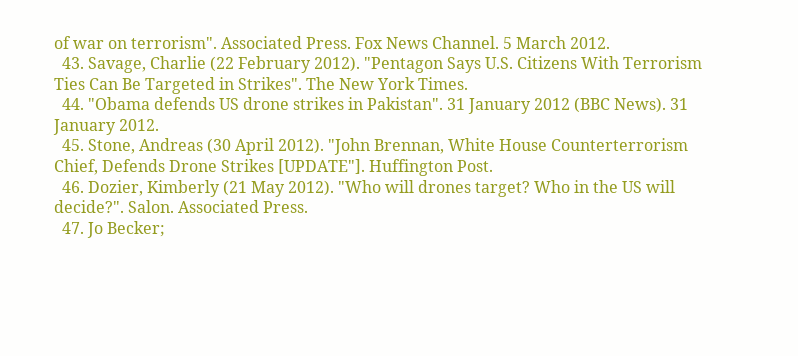of war on terrorism". Associated Press. Fox News Channel. 5 March 2012.
  43. Savage, Charlie (22 February 2012). "Pentagon Says U.S. Citizens With Terrorism Ties Can Be Targeted in Strikes". The New York Times.
  44. "Obama defends US drone strikes in Pakistan". 31 January 2012 (BBC News). 31 January 2012.
  45. Stone, Andreas (30 April 2012). "John Brennan, White House Counterterrorism Chief, Defends Drone Strikes [UPDATE"]. Huffington Post.
  46. Dozier, Kimberly (21 May 2012). "Who will drones target? Who in the US will decide?". Salon. Associated Press.
  47. Jo Becker;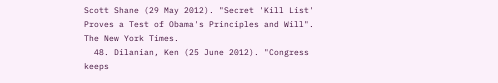Scott Shane (29 May 2012). "Secret 'Kill List' Proves a Test of Obama's Principles and Will". The New York Times.
  48. Dilanian, Ken (25 June 2012). "Congress keeps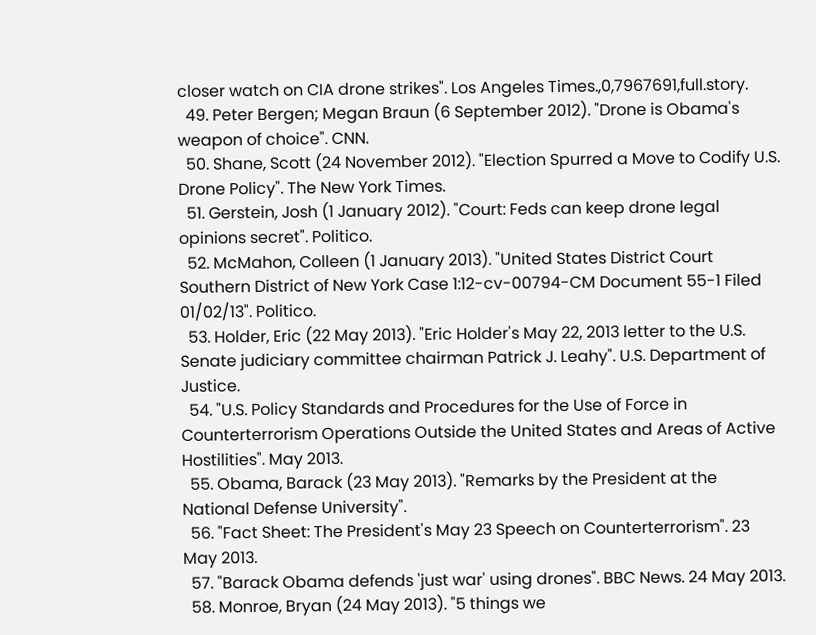closer watch on CIA drone strikes". Los Angeles Times.,0,7967691,full.story.
  49. Peter Bergen; Megan Braun (6 September 2012). "Drone is Obama's weapon of choice". CNN.
  50. Shane, Scott (24 November 2012). "Election Spurred a Move to Codify U.S. Drone Policy". The New York Times.
  51. Gerstein, Josh (1 January 2012). "Court: Feds can keep drone legal opinions secret". Politico.
  52. McMahon, Colleen (1 January 2013). "United States District Court Southern District of New York Case 1:12-cv-00794-CM Document 55-1 Filed 01/02/13". Politico.
  53. Holder, Eric (22 May 2013). "Eric Holder's May 22, 2013 letter to the U.S. Senate judiciary committee chairman Patrick J. Leahy". U.S. Department of Justice.
  54. "U.S. Policy Standards and Procedures for the Use of Force in Counterterrorism Operations Outside the United States and Areas of Active Hostilities". May 2013.
  55. Obama, Barack (23 May 2013). "Remarks by the President at the National Defense University".
  56. "Fact Sheet: The President's May 23 Speech on Counterterrorism". 23 May 2013.
  57. "Barack Obama defends 'just war' using drones". BBC News. 24 May 2013.
  58. Monroe, Bryan (24 May 2013). "5 things we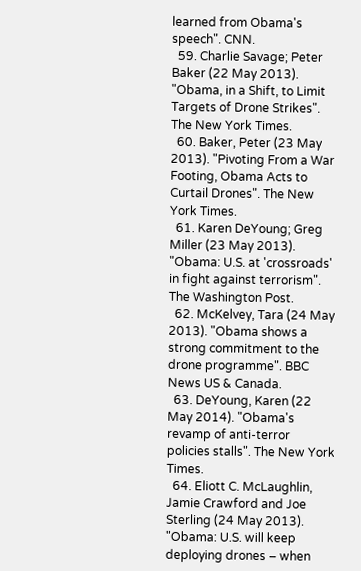learned from Obama's speech". CNN.
  59. Charlie Savage; Peter Baker (22 May 2013). "Obama, in a Shift, to Limit Targets of Drone Strikes". The New York Times.
  60. Baker, Peter (23 May 2013). "Pivoting From a War Footing, Obama Acts to Curtail Drones". The New York Times.
  61. Karen DeYoung; Greg Miller (23 May 2013). "Obama: U.S. at 'crossroads' in fight against terrorism". The Washington Post.
  62. McKelvey, Tara (24 May 2013). "Obama shows a strong commitment to the drone programme". BBC News US & Canada.
  63. DeYoung, Karen (22 May 2014). "Obama's revamp of anti-terror policies stalls". The New York Times.
  64. Eliott C. McLaughlin, Jamie Crawford and Joe Sterling (24 May 2013). "Obama: U.S. will keep deploying drones – when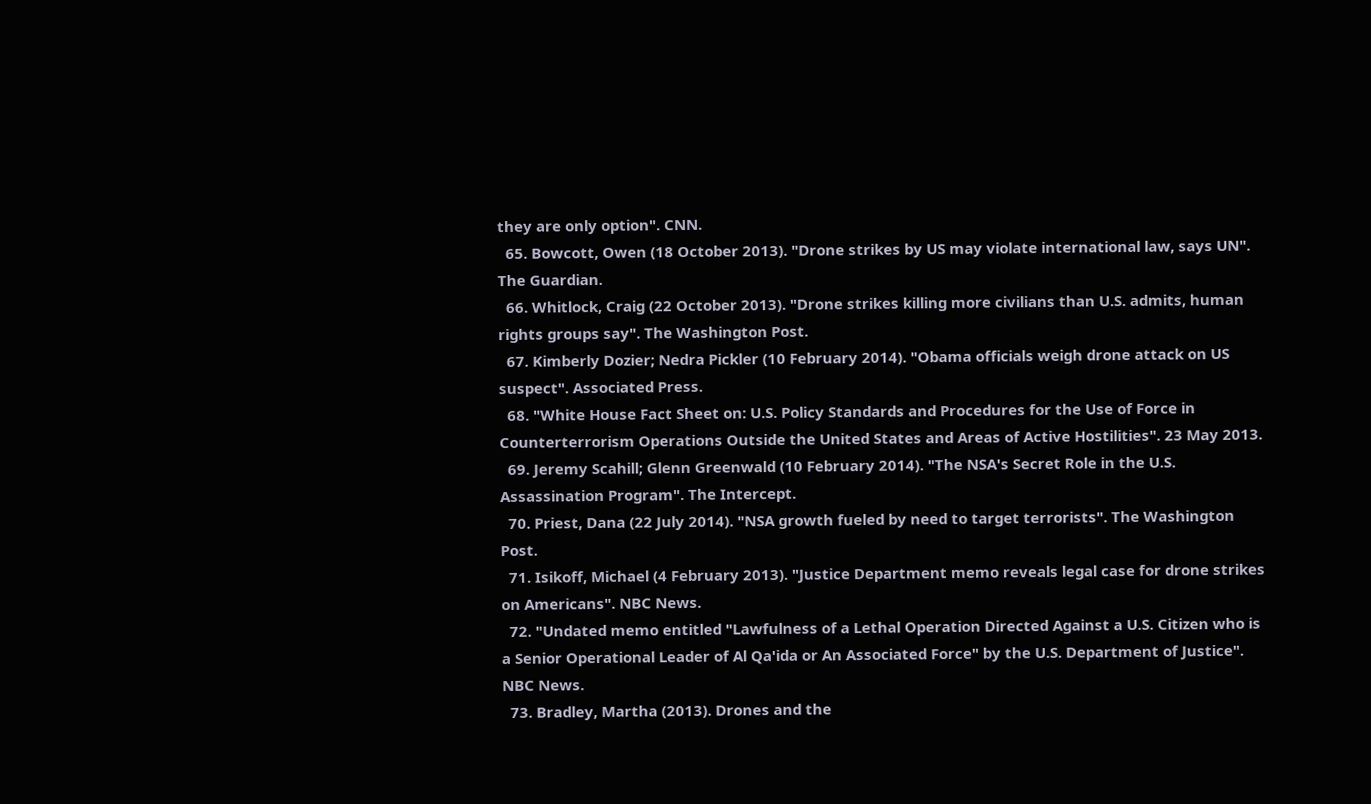they are only option". CNN.
  65. Bowcott, Owen (18 October 2013). "Drone strikes by US may violate international law, says UN". The Guardian.
  66. Whitlock, Craig (22 October 2013). "Drone strikes killing more civilians than U.S. admits, human rights groups say". The Washington Post.
  67. Kimberly Dozier; Nedra Pickler (10 February 2014). "Obama officials weigh drone attack on US suspect". Associated Press.
  68. "White House Fact Sheet on: U.S. Policy Standards and Procedures for the Use of Force in Counterterrorism Operations Outside the United States and Areas of Active Hostilities". 23 May 2013.
  69. Jeremy Scahill; Glenn Greenwald (10 February 2014). "The NSA's Secret Role in the U.S. Assassination Program". The Intercept.
  70. Priest, Dana (22 July 2014). "NSA growth fueled by need to target terrorists". The Washington Post.
  71. Isikoff, Michael (4 February 2013). "Justice Department memo reveals legal case for drone strikes on Americans". NBC News.
  72. "Undated memo entitled "Lawfulness of a Lethal Operation Directed Against a U.S. Citizen who is a Senior Operational Leader of Al Qa'ida or An Associated Force" by the U.S. Department of Justice". NBC News.
  73. Bradley, Martha (2013). Drones and the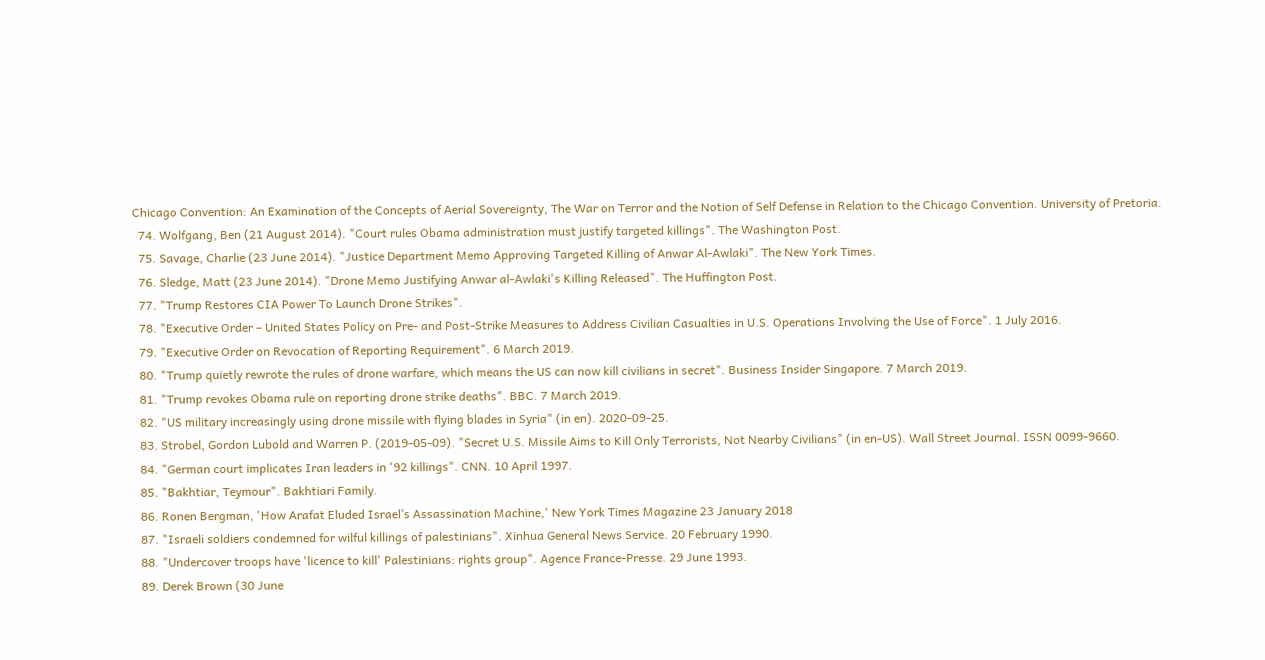Chicago Convention: An Examination of the Concepts of Aerial Sovereignty, The War on Terror and the Notion of Self Defense in Relation to the Chicago Convention. University of Pretoria.
  74. Wolfgang, Ben (21 August 2014). "Court rules Obama administration must justify targeted killings". The Washington Post.
  75. Savage, Charlie (23 June 2014). "Justice Department Memo Approving Targeted Killing of Anwar Al-Awlaki". The New York Times.
  76. Sledge, Matt (23 June 2014). "Drone Memo Justifying Anwar al-Awlaki's Killing Released". The Huffington Post.
  77. "Trump Restores CIA Power To Launch Drone Strikes".
  78. "Executive Order – United States Policy on Pre- and Post-Strike Measures to Address Civilian Casualties in U.S. Operations Involving the Use of Force". 1 July 2016.
  79. "Executive Order on Revocation of Reporting Requirement". 6 March 2019.
  80. "Trump quietly rewrote the rules of drone warfare, which means the US can now kill civilians in secret". Business Insider Singapore. 7 March 2019.
  81. "Trump revokes Obama rule on reporting drone strike deaths". BBC. 7 March 2019.
  82. "US military increasingly using drone missile with flying blades in Syria" (in en). 2020-09-25.
  83. Strobel, Gordon Lubold and Warren P. (2019-05-09). "Secret U.S. Missile Aims to Kill Only Terrorists, Not Nearby Civilians" (in en-US). Wall Street Journal. ISSN 0099-9660.
  84. "German court implicates Iran leaders in '92 killings". CNN. 10 April 1997.
  85. "Bakhtiar, Teymour". Bakhtiari Family.
  86. Ronen Bergman, 'How Arafat Eluded Israel’s Assassination Machine,' New York Times Magazine 23 January 2018
  87. "Israeli soldiers condemned for wilful killings of palestinians". Xinhua General News Service. 20 February 1990.
  88. "Undercover troops have 'licence to kill' Palestinians: rights group". Agence France-Presse. 29 June 1993.
  89. Derek Brown (30 June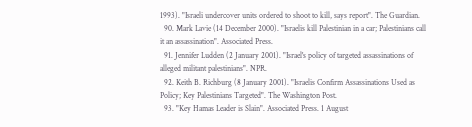1993). "Israeli undercover units ordered to shoot to kill, says report". The Guardian.
  90. Mark Lavie (14 December 2000). "Israelis kill Palestinian in a car; Palestinians call it an assassination". Associated Press.
  91. Jennifer Ludden (2 January 2001). "Israel's policy of targeted assassinations of alleged militant palestinians". NPR.
  92. Keith B. Richburg (8 January 2001). "Israelis Confirm Assassinations Used as Policy; Key Palestinians Targeted". The Washington Post.
  93. "Key Hamas Leader is Slain". Associated Press. 1 August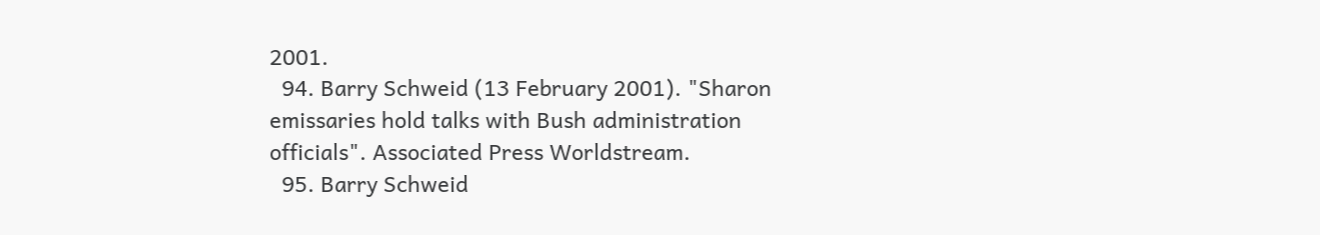2001.
  94. Barry Schweid (13 February 2001). "Sharon emissaries hold talks with Bush administration officials". Associated Press Worldstream.
  95. Barry Schweid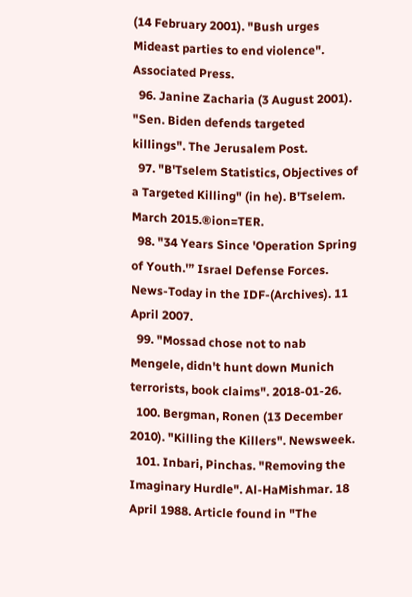(14 February 2001). "Bush urges Mideast parties to end violence". Associated Press.
  96. Janine Zacharia (3 August 2001). "Sen. Biden defends targeted killings". The Jerusalem Post.
  97. "B'Tselem Statistics, Objectives of a Targeted Killing" (in he). B'Tselem. March 2015.®ion=TER.
  98. "34 Years Since 'Operation Spring of Youth.'” Israel Defense Forces. News-Today in the IDF-(Archives). 11 April 2007.
  99. "Mossad chose not to nab Mengele, didn't hunt down Munich terrorists, book claims". 2018-01-26.
  100. Bergman, Ronen (13 December 2010). "Killing the Killers". Newsweek.
  101. Inbari, Pinchas. "Removing the Imaginary Hurdle". Al-HaMishmar. 18 April 1988. Article found in "The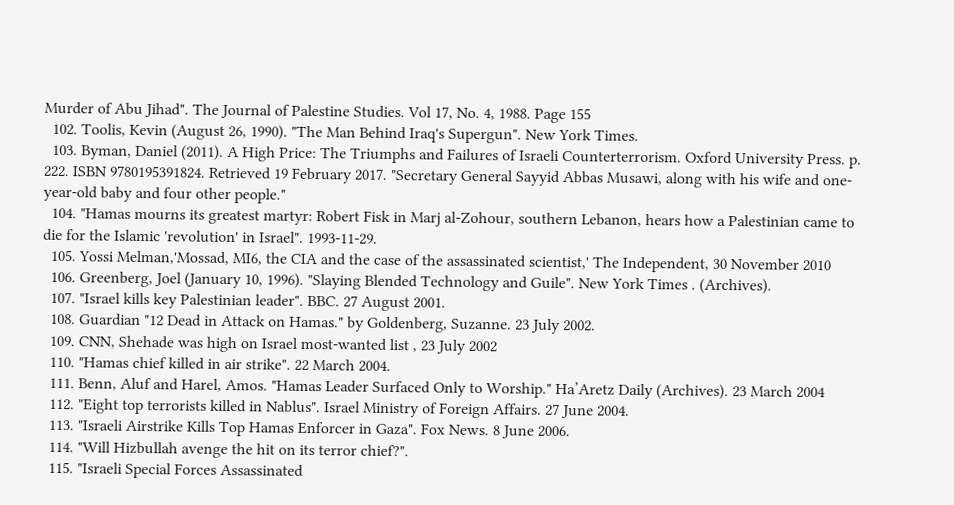Murder of Abu Jihad". The Journal of Palestine Studies. Vol 17, No. 4, 1988. Page 155
  102. Toolis, Kevin (August 26, 1990). "The Man Behind Iraq's Supergun". New York Times.
  103. Byman, Daniel (2011). A High Price: The Triumphs and Failures of Israeli Counterterrorism. Oxford University Press. p. 222. ISBN 9780195391824. Retrieved 19 February 2017. "Secretary General Sayyid Abbas Musawi, along with his wife and one-year-old baby and four other people."
  104. "Hamas mourns its greatest martyr: Robert Fisk in Marj al-Zohour, southern Lebanon, hears how a Palestinian came to die for the Islamic 'revolution' in Israel". 1993-11-29.
  105. Yossi Melman,'Mossad, MI6, the CIA and the case of the assassinated scientist,' The Independent, 30 November 2010
  106. Greenberg, Joel (January 10, 1996). "Slaying Blended Technology and Guile". New York Times . (Archives).
  107. "Israel kills key Palestinian leader". BBC. 27 August 2001.
  108. Guardian "12 Dead in Attack on Hamas." by Goldenberg, Suzanne. 23 July 2002.
  109. CNN, Shehade was high on Israel most-wanted list , 23 July 2002
  110. "Hamas chief killed in air strike". 22 March 2004.
  111. Benn, Aluf and Harel, Amos. "Hamas Leader Surfaced Only to Worship." Ha’Aretz Daily (Archives). 23 March 2004
  112. "Eight top terrorists killed in Nablus". Israel Ministry of Foreign Affairs. 27 June 2004.
  113. "Israeli Airstrike Kills Top Hamas Enforcer in Gaza". Fox News. 8 June 2006.
  114. "Will Hizbullah avenge the hit on its terror chief?".
  115. "Israeli Special Forces Assassinated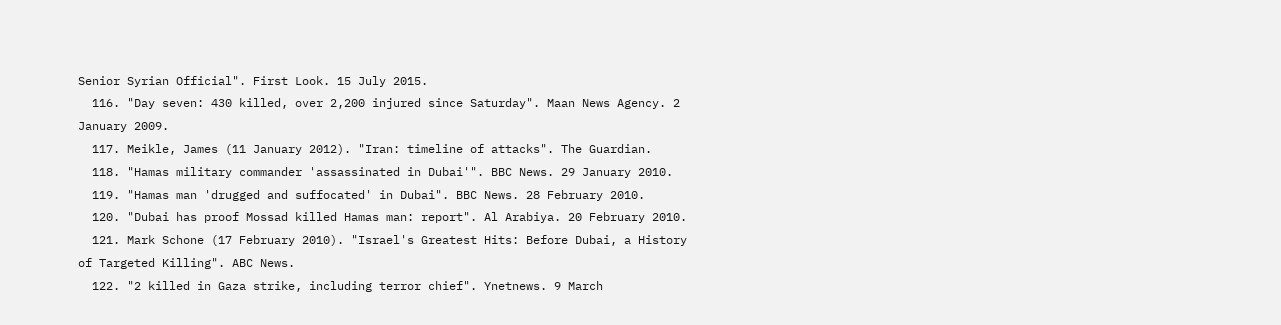Senior Syrian Official". First Look. 15 July 2015.
  116. "Day seven: 430 killed, over 2,200 injured since Saturday". Maan News Agency. 2 January 2009.
  117. Meikle, James (11 January 2012). "Iran: timeline of attacks". The Guardian.
  118. "Hamas military commander 'assassinated in Dubai'". BBC News. 29 January 2010.
  119. "Hamas man 'drugged and suffocated' in Dubai". BBC News. 28 February 2010.
  120. "Dubai has proof Mossad killed Hamas man: report". Al Arabiya. 20 February 2010.
  121. Mark Schone (17 February 2010). "Israel's Greatest Hits: Before Dubai, a History of Targeted Killing". ABC News.
  122. "2 killed in Gaza strike, including terror chief". Ynetnews. 9 March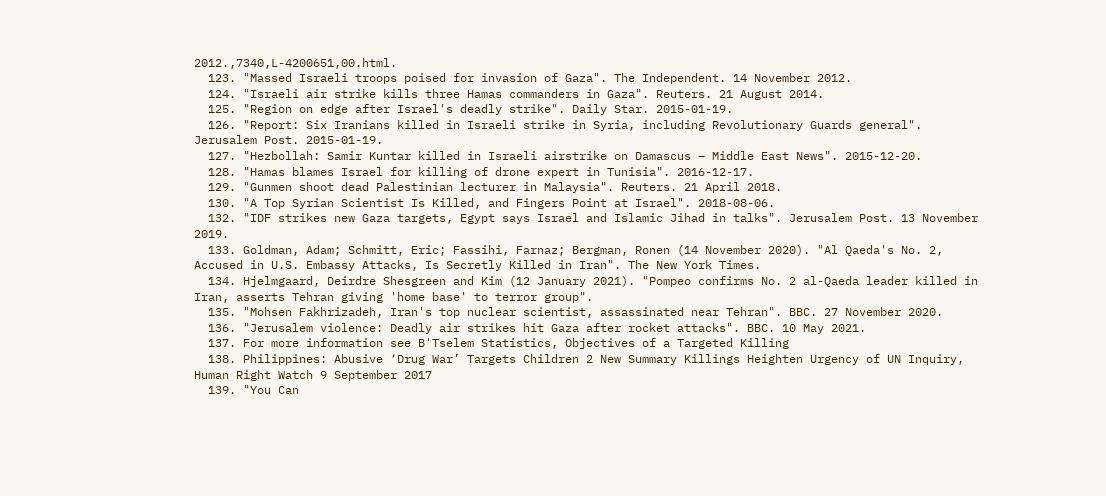2012.,7340,L-4200651,00.html.
  123. "Massed Israeli troops poised for invasion of Gaza". The Independent. 14 November 2012.
  124. "Israeli air strike kills three Hamas commanders in Gaza". Reuters. 21 August 2014.
  125. "Region on edge after Israel's deadly strike". Daily Star. 2015-01-19.
  126. "Report: Six Iranians killed in Israeli strike in Syria, including Revolutionary Guards general". Jerusalem Post. 2015-01-19.
  127. "Hezbollah: Samir Kuntar killed in Israeli airstrike on Damascus – Middle East News". 2015-12-20.
  128. "Hamas blames Israel for killing of drone expert in Tunisia". 2016-12-17.
  129. "Gunmen shoot dead Palestinian lecturer in Malaysia". Reuters. 21 April 2018.
  130. "A Top Syrian Scientist Is Killed, and Fingers Point at Israel". 2018-08-06.
  132. "IDF strikes new Gaza targets, Egypt says Israel and Islamic Jihad in talks". Jerusalem Post. 13 November 2019.
  133. Goldman, Adam; Schmitt, Eric; Fassihi, Farnaz; Bergman, Ronen (14 November 2020). "Al Qaeda's No. 2, Accused in U.S. Embassy Attacks, Is Secretly Killed in Iran". The New York Times.
  134. Hjelmgaard, Deirdre Shesgreen and Kim (12 January 2021). "Pompeo confirms No. 2 al-Qaeda leader killed in Iran, asserts Tehran giving 'home base' to terror group".
  135. "Mohsen Fakhrizadeh, Iran's top nuclear scientist, assassinated near Tehran". BBC. 27 November 2020.
  136. "Jerusalem violence: Deadly air strikes hit Gaza after rocket attacks". BBC. 10 May 2021.
  137. For more information see B'Tselem Statistics, Objectives of a Targeted Killing
  138. Philippines: Abusive ‘Drug War’ Targets Children 2 New Summary Killings Heighten Urgency of UN Inquiry, Human Right Watch 9 September 2017
  139. "You Can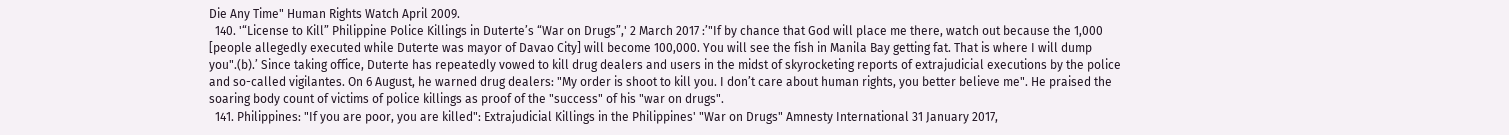Die Any Time" Human Rights Watch April 2009.
  140. '“License to Kill” Philippine Police Killings in Duterte’s “War on Drugs”,' 2 March 2017 :’"If by chance that God will place me there, watch out because the 1,000 [people allegedly executed while Duterte was mayor of Davao City] will become 100,000. You will see the fish in Manila Bay getting fat. That is where I will dump you".(b).’ Since taking office, Duterte has repeatedly vowed to kill drug dealers and users in the midst of skyrocketing reports of extrajudicial executions by the police and so-called vigilantes. On 6 August, he warned drug dealers: "My order is shoot to kill you. I don’t care about human rights, you better believe me". He praised the soaring body count of victims of police killings as proof of the "success" of his "war on drugs".
  141. Philippines: "If you are poor, you are killed": Extrajudicial Killings in the Philippines' "War on Drugs" Amnesty International 31 January 2017,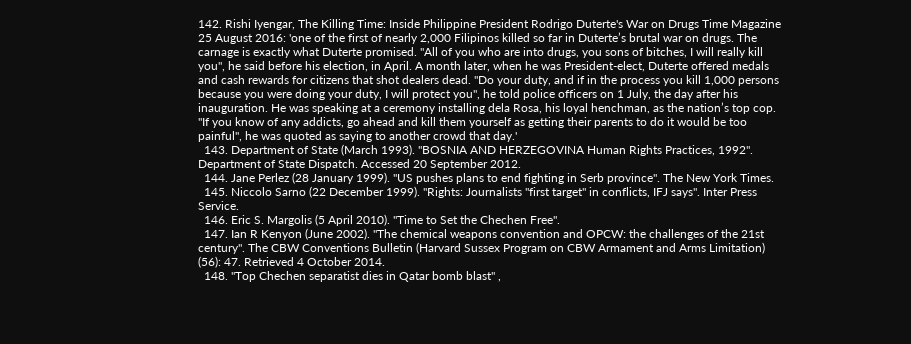142. Rishi Iyengar, The Killing Time: Inside Philippine President Rodrigo Duterte's War on Drugs Time Magazine 25 August 2016: 'one of the first of nearly 2,000 Filipinos killed so far in Duterte’s brutal war on drugs. The carnage is exactly what Duterte promised. "All of you who are into drugs, you sons of bitches, I will really kill you", he said before his election, in April. A month later, when he was President-elect, Duterte offered medals and cash rewards for citizens that shot dealers dead. "Do your duty, and if in the process you kill 1,000 persons because you were doing your duty, I will protect you", he told police officers on 1 July, the day after his inauguration. He was speaking at a ceremony installing dela Rosa, his loyal henchman, as the nation’s top cop. "If you know of any addicts, go ahead and kill them yourself as getting their parents to do it would be too painful", he was quoted as saying to another crowd that day.'
  143. Department of State (March 1993). "BOSNIA AND HERZEGOVINA Human Rights Practices, 1992". Department of State Dispatch. Accessed 20 September 2012.
  144. Jane Perlez (28 January 1999). "US pushes plans to end fighting in Serb province". The New York Times.
  145. Niccolo Sarno (22 December 1999). "Rights: Journalists "first target" in conflicts, IFJ says". Inter Press Service.
  146. Eric S. Margolis (5 April 2010). "Time to Set the Chechen Free".
  147. Ian R Kenyon (June 2002). "The chemical weapons convention and OPCW: the challenges of the 21st century". The CBW Conventions Bulletin (Harvard Sussex Program on CBW Armament and Arms Limitation) (56): 47. Retrieved 4 October 2014.
  148. "Top Chechen separatist dies in Qatar bomb blast" ,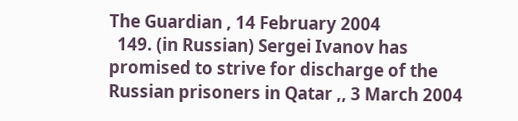The Guardian , 14 February 2004
  149. (in Russian) Sergei Ivanov has promised to strive for discharge of the Russian prisoners in Qatar ,, 3 March 2004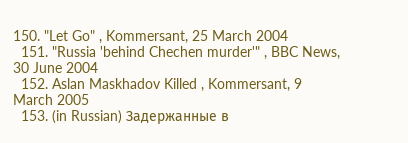150. "Let Go" , Kommersant, 25 March 2004
  151. "Russia 'behind Chechen murder'" , BBC News, 30 June 2004
  152. Aslan Maskhadov Killed , Kommersant, 9 March 2005
  153. (in Russian) Задержанные в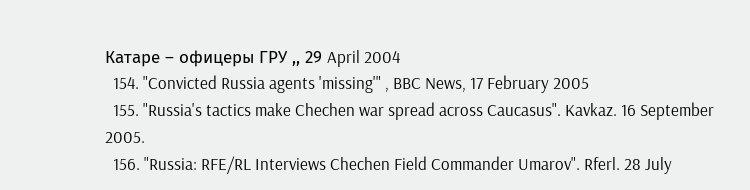Катаре – офицеры ГРУ ,, 29 April 2004
  154. "Convicted Russia agents 'missing'" , BBC News, 17 February 2005
  155. "Russia's tactics make Chechen war spread across Caucasus". Kavkaz. 16 September 2005.
  156. "Russia: RFE/RL Interviews Chechen Field Commander Umarov". Rferl. 28 July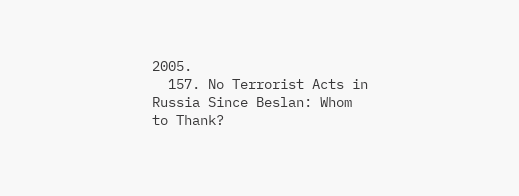2005.
  157. No Terrorist Acts in Russia Since Beslan: Whom to Thank?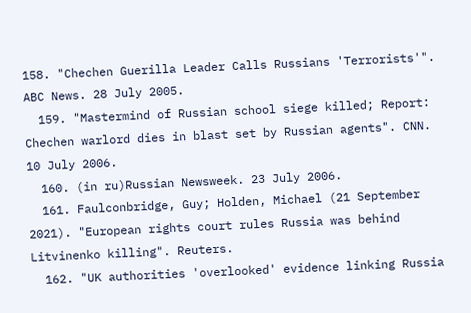158. "Chechen Guerilla Leader Calls Russians 'Terrorists'". ABC News. 28 July 2005.
  159. "Mastermind of Russian school siege killed; Report: Chechen warlord dies in blast set by Russian agents". CNN. 10 July 2006.
  160. (in ru)Russian Newsweek. 23 July 2006.
  161. Faulconbridge, Guy; Holden, Michael (21 September 2021). "European rights court rules Russia was behind Litvinenko killing". Reuters.
  162. "UK authorities 'overlooked' evidence linking Russia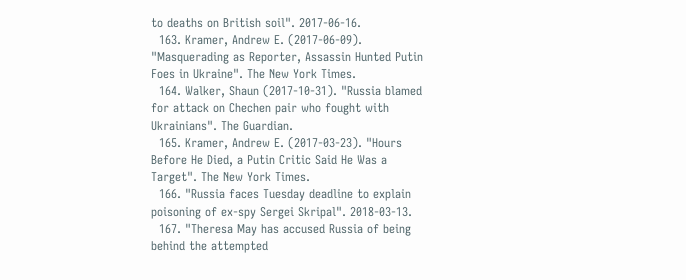to deaths on British soil". 2017-06-16.
  163. Kramer, Andrew E. (2017-06-09). "Masquerading as Reporter, Assassin Hunted Putin Foes in Ukraine". The New York Times.
  164. Walker, Shaun (2017-10-31). "Russia blamed for attack on Chechen pair who fought with Ukrainians". The Guardian.
  165. Kramer, Andrew E. (2017-03-23). "Hours Before He Died, a Putin Critic Said He Was a Target". The New York Times.
  166. "Russia faces Tuesday deadline to explain poisoning of ex-spy Sergei Skripal". 2018-03-13.
  167. "Theresa May has accused Russia of being behind the attempted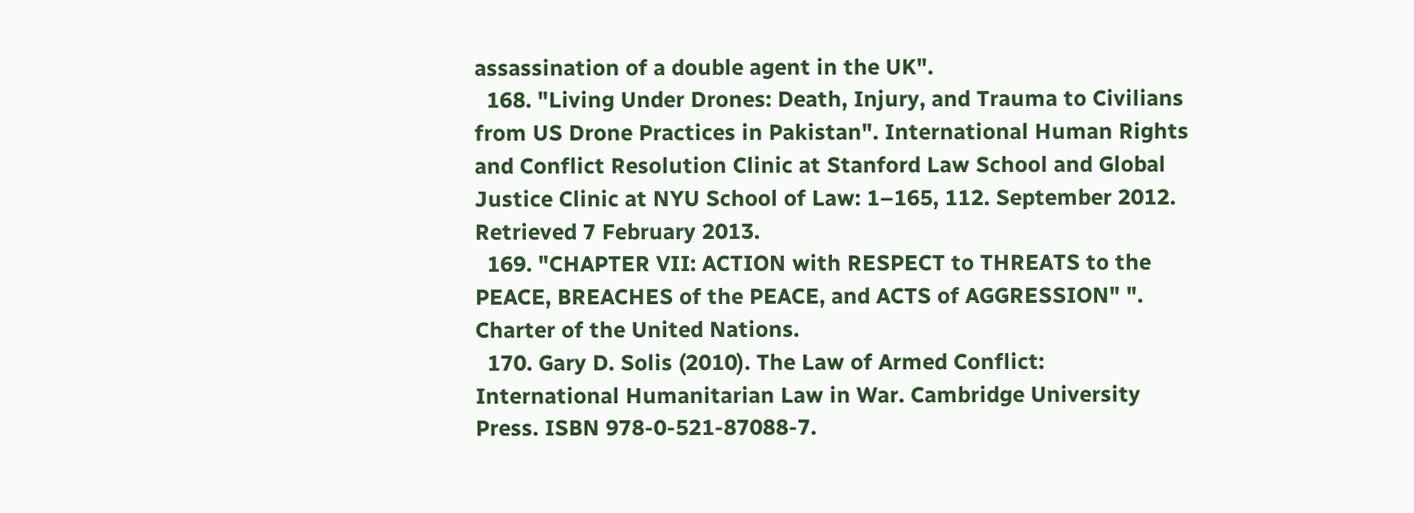assassination of a double agent in the UK".
  168. "Living Under Drones: Death, Injury, and Trauma to Civilians from US Drone Practices in Pakistan". International Human Rights and Conflict Resolution Clinic at Stanford Law School and Global Justice Clinic at NYU School of Law: 1–165, 112. September 2012. Retrieved 7 February 2013.
  169. "CHAPTER VII: ACTION with RESPECT to THREATS to the PEACE, BREACHES of the PEACE, and ACTS of AGGRESSION" ". Charter of the United Nations.
  170. Gary D. Solis (2010). The Law of Armed Conflict: International Humanitarian Law in War. Cambridge University Press. ISBN 978-0-521-87088-7.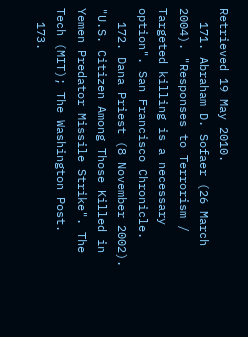Retrieved 19 May 2010.
  171. Abraham D. Sofaer (26 March 2004). "Responses to Terrorism / Targeted killing is a necessary option". San Francisco Chronicle.
  172. Dana Priest (8 November 2002). "U.S. Citizen Among Those Killed in Yemen Predator Missile Strike". The Tech (MIT); The Washington Post.
  173.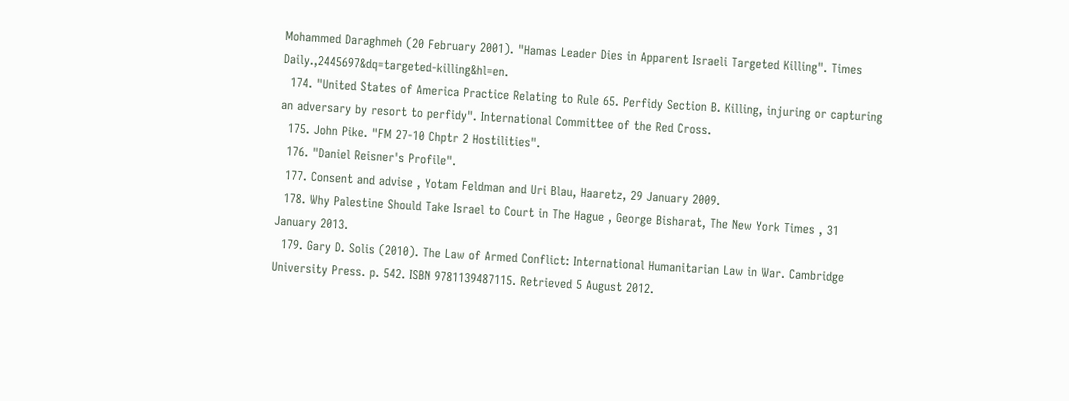Mohammed Daraghmeh (20 February 2001). "Hamas Leader Dies in Apparent Israeli Targeted Killing". Times Daily.,2445697&dq=targeted-killing&hl=en.
  174. "United States of America Practice Relating to Rule 65. Perfidy Section B. Killing, injuring or capturing an adversary by resort to perfidy". International Committee of the Red Cross.
  175. John Pike. "FM 27-10 Chptr 2 Hostilities".
  176. "Daniel Reisner's Profile".
  177. Consent and advise , Yotam Feldman and Uri Blau, Haaretz, 29 January 2009.
  178. Why Palestine Should Take Israel to Court in The Hague , George Bisharat, The New York Times , 31 January 2013.
  179. Gary D. Solis (2010). The Law of Armed Conflict: International Humanitarian Law in War. Cambridge University Press. p. 542. ISBN 9781139487115. Retrieved 5 August 2012.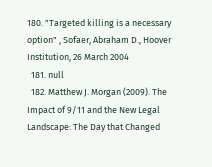180. "Targeted killing is a necessary option" , Sofaer, Abraham D., Hoover Institution, 26 March 2004
  181. null
  182. Matthew J. Morgan (2009). The Impact of 9/11 and the New Legal Landscape: The Day that Changed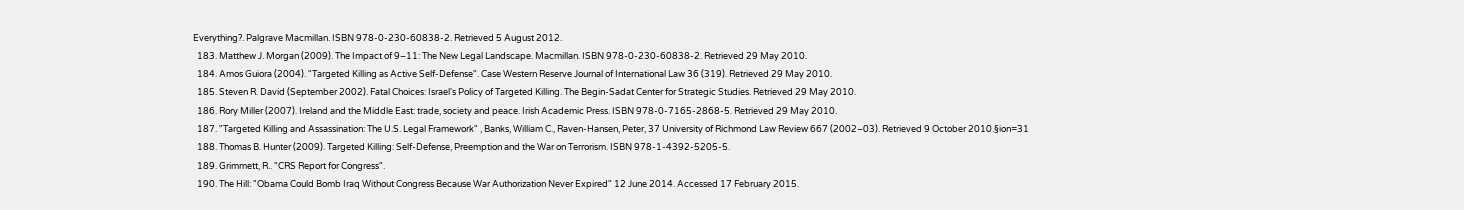Everything?. Palgrave Macmillan. ISBN 978-0-230-60838-2. Retrieved 5 August 2012.
  183. Matthew J. Morgan (2009). The Impact of 9–11: The New Legal Landscape. Macmillan. ISBN 978-0-230-60838-2. Retrieved 29 May 2010.
  184. Amos Guiora (2004). "Targeted Killing as Active Self-Defense". Case Western Reserve Journal of International Law 36 (319). Retrieved 29 May 2010.
  185. Steven R. David (September 2002). Fatal Choices: Israel's Policy of Targeted Killing. The Begin-Sadat Center for Strategic Studies. Retrieved 29 May 2010.
  186. Rory Miller (2007). Ireland and the Middle East: trade, society and peace. Irish Academic Press. ISBN 978-0-7165-2868-5. Retrieved 29 May 2010.
  187. "Targeted Killing and Assassination: The U.S. Legal Framework" , Banks, William C., Raven-Hansen, Peter, 37 University of Richmond Law Review 667 (2002–03). Retrieved 9 October 2010.§ion=31
  188. Thomas B. Hunter (2009). Targeted Killing: Self-Defense, Preemption and the War on Terrorism. ISBN 978-1-4392-5205-5.
  189. Grimmett, R.. "CRS Report for Congress".
  190. The Hill: "Obama Could Bomb Iraq Without Congress Because War Authorization Never Expired" 12 June 2014. Accessed 17 February 2015.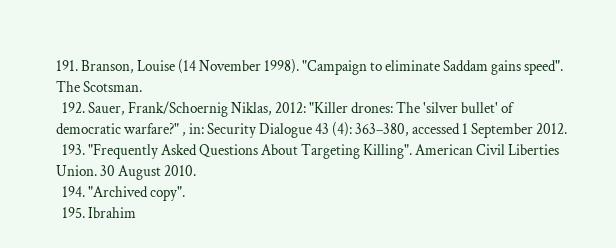191. Branson, Louise (14 November 1998). "Campaign to eliminate Saddam gains speed". The Scotsman.
  192. Sauer, Frank/Schoernig Niklas, 2012: "Killer drones: The 'silver bullet' of democratic warfare?" , in: Security Dialogue 43 (4): 363–380, accessed 1 September 2012.
  193. "Frequently Asked Questions About Targeting Killing". American Civil Liberties Union. 30 August 2010.
  194. "Archived copy".
  195. Ibrahim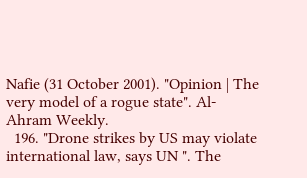Nafie (31 October 2001). "Opinion | The very model of a rogue state". Al-Ahram Weekly.
  196. "Drone strikes by US may violate international law, says UN ". The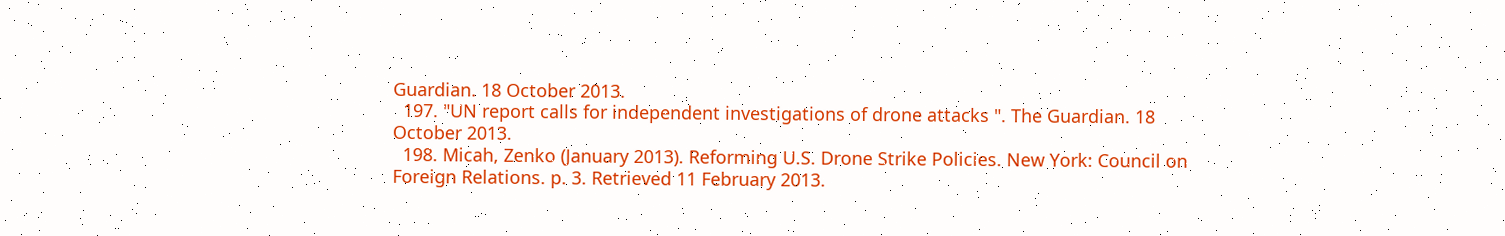Guardian. 18 October 2013.
  197. "UN report calls for independent investigations of drone attacks ". The Guardian. 18 October 2013.
  198. Micah, Zenko (January 2013). Reforming U.S. Drone Strike Policies. New York: Council on Foreign Relations. p. 3. Retrieved 11 February 2013.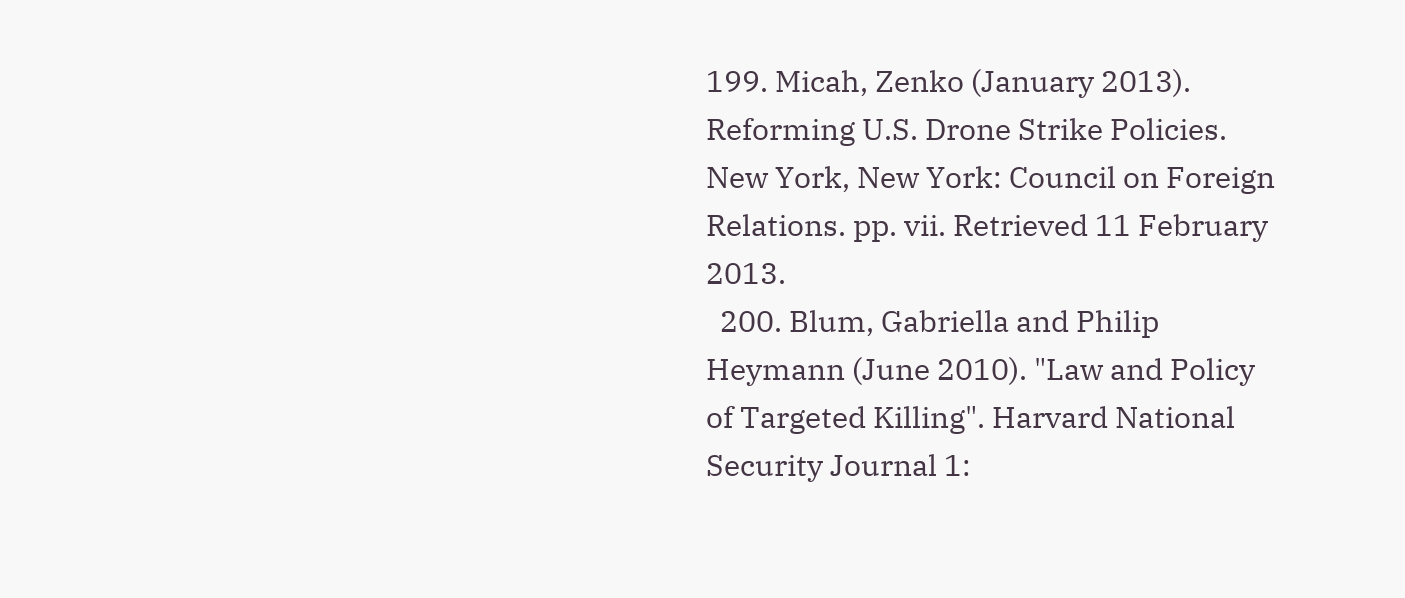199. Micah, Zenko (January 2013). Reforming U.S. Drone Strike Policies. New York, New York: Council on Foreign Relations. pp. vii. Retrieved 11 February 2013.
  200. Blum, Gabriella and Philip Heymann (June 2010). "Law and Policy of Targeted Killing". Harvard National Security Journal 1: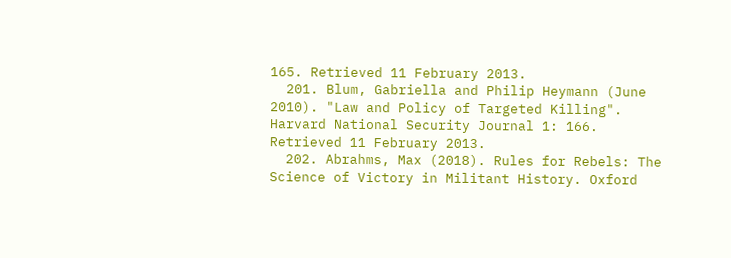165. Retrieved 11 February 2013.
  201. Blum, Gabriella and Philip Heymann (June 2010). "Law and Policy of Targeted Killing". Harvard National Security Journal 1: 166. Retrieved 11 February 2013.
  202. Abrahms, Max (2018). Rules for Rebels: The Science of Victory in Militant History. Oxford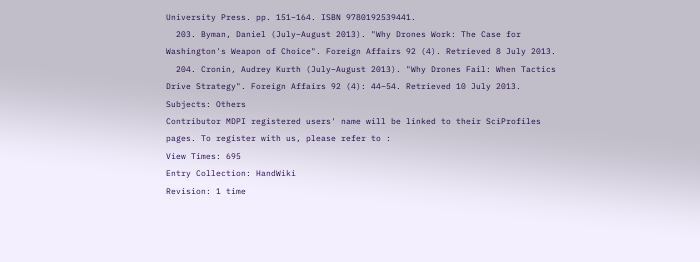University Press. pp. 151–164. ISBN 9780192539441.
  203. Byman, Daniel (July–August 2013). "Why Drones Work: The Case for Washington's Weapon of Choice". Foreign Affairs 92 (4). Retrieved 8 July 2013.
  204. Cronin, Audrey Kurth (July–August 2013). "Why Drones Fail: When Tactics Drive Strategy". Foreign Affairs 92 (4): 44–54. Retrieved 10 July 2013.
Subjects: Others
Contributor MDPI registered users' name will be linked to their SciProfiles pages. To register with us, please refer to :
View Times: 695
Entry Collection: HandWiki
Revision: 1 time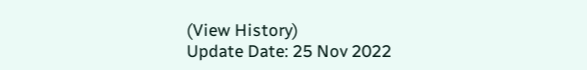(View History)
Update Date: 25 Nov 2022